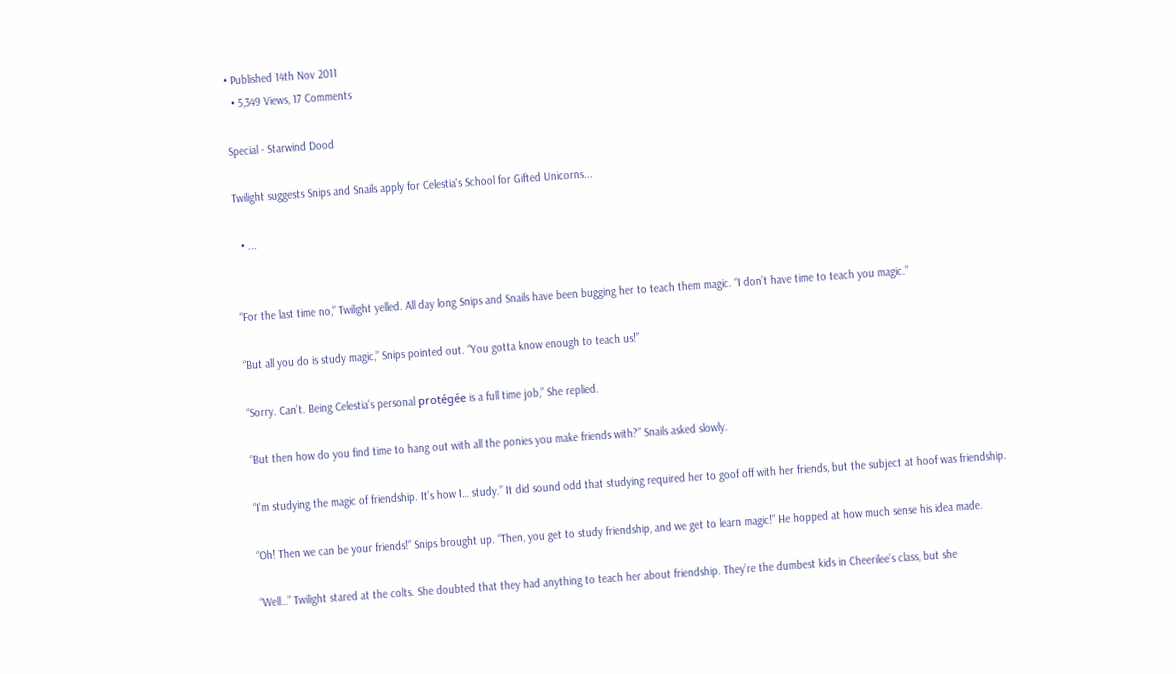• Published 14th Nov 2011
  • 5,349 Views, 17 Comments

Special - Starwind Dood

Twilight suggests Snips and Snails apply for Celestia's School for Gifted Unicorns...

  • ...


“For the last time no,” Twilight yelled. All day long Snips and Snails have been bugging her to teach them magic. “I don’t have time to teach you magic.”

“But all you do is study magic,” Snips pointed out. “You gotta know enough to teach us!”

“Sorry. Can’t. Being Celestia’s personal protégée is a full time job,” She replied.

“But then how do you find time to hang out with all the ponies you make friends with?” Snails asked slowly.

“I’m studying the magic of friendship. It’s how I… study.” It did sound odd that studying required her to goof off with her friends, but the subject at hoof was friendship.

“Oh! Then we can be your friends!” Snips brought up. “Then, you get to study friendship, and we get to learn magic!” He hopped at how much sense his idea made.

“Well…” Twilight stared at the colts. She doubted that they had anything to teach her about friendship. They’re the dumbest kids in Cheerilee’s class, but she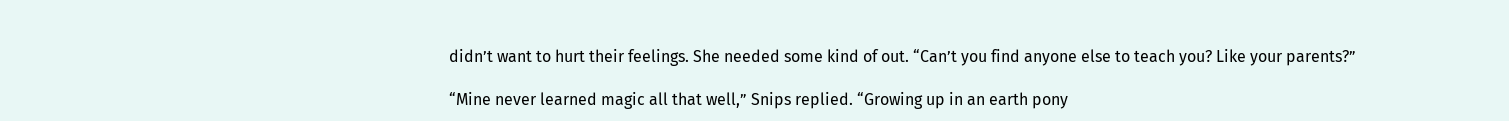didn’t want to hurt their feelings. She needed some kind of out. “Can’t you find anyone else to teach you? Like your parents?”

“Mine never learned magic all that well,” Snips replied. “Growing up in an earth pony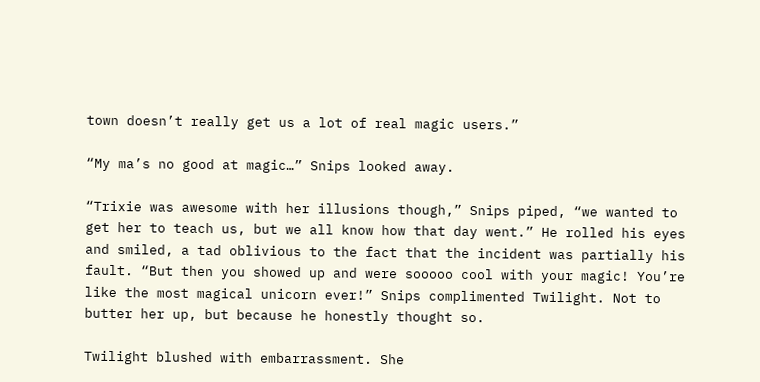town doesn’t really get us a lot of real magic users.”

“My ma’s no good at magic…” Snips looked away.

“Trixie was awesome with her illusions though,” Snips piped, “we wanted to get her to teach us, but we all know how that day went.” He rolled his eyes and smiled, a tad oblivious to the fact that the incident was partially his fault. “But then you showed up and were sooooo cool with your magic! You’re like the most magical unicorn ever!” Snips complimented Twilight. Not to butter her up, but because he honestly thought so.

Twilight blushed with embarrassment. She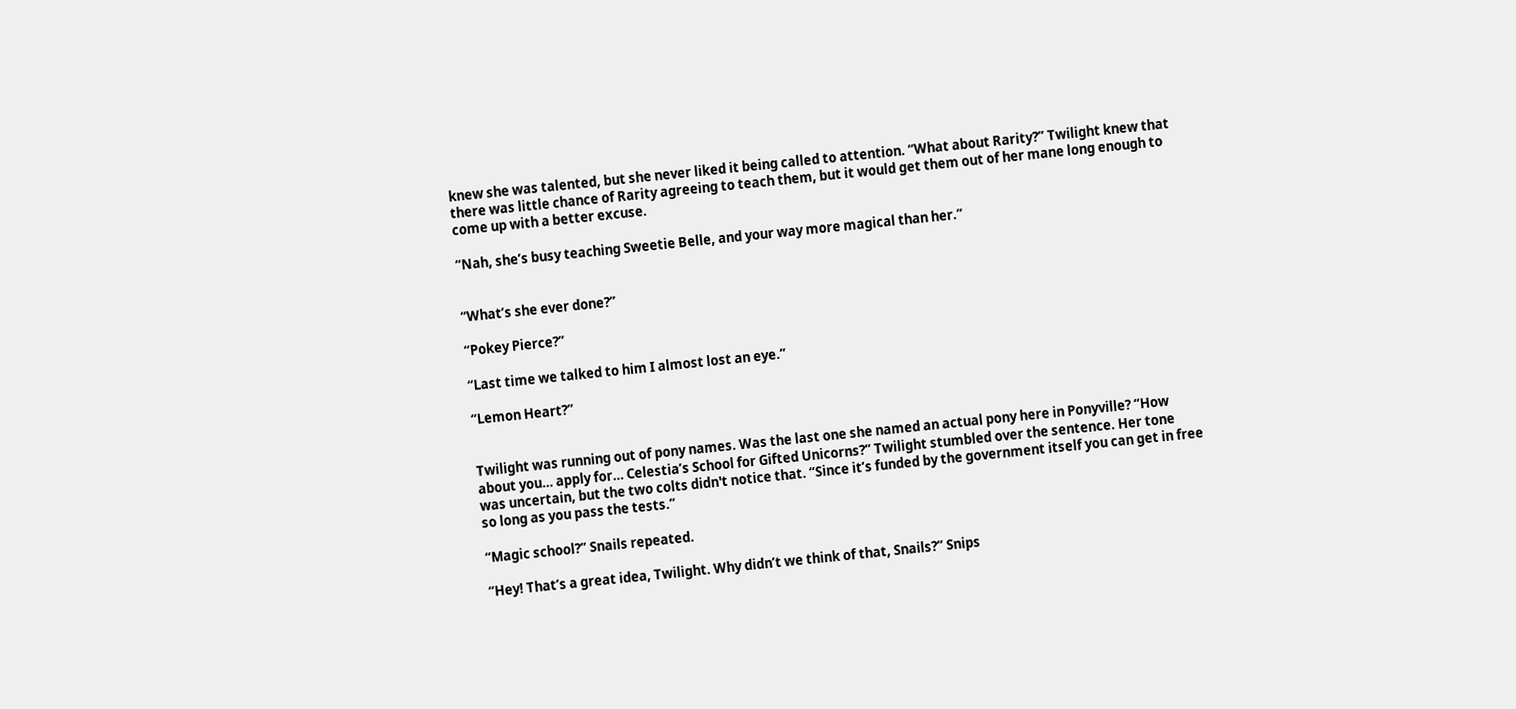knew she was talented, but she never liked it being called to attention. “What about Rarity?” Twilight knew that there was little chance of Rarity agreeing to teach them, but it would get them out of her mane long enough to come up with a better excuse.

“Nah, she’s busy teaching Sweetie Belle, and your way more magical than her.”


“What’s she ever done?”

“Pokey Pierce?”

“Last time we talked to him I almost lost an eye.”

“Lemon Heart?”


Twilight was running out of pony names. Was the last one she named an actual pony here in Ponyville? “How about you… apply for… Celestia’s School for Gifted Unicorns?” Twilight stumbled over the sentence. Her tone was uncertain, but the two colts didn't notice that. “Since it’s funded by the government itself you can get in free so long as you pass the tests.”

“Magic school?” Snails repeated.

“Hey! That’s a great idea, Twilight. Why didn’t we think of that, Snails?” Snips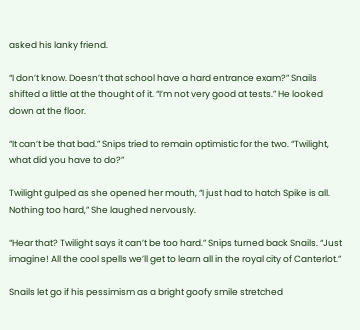asked his lanky friend.

“I don’t know. Doesn’t that school have a hard entrance exam?” Snails shifted a little at the thought of it. “I’m not very good at tests.” He looked down at the floor.

“It can’t be that bad.” Snips tried to remain optimistic for the two. “Twilight, what did you have to do?”

Twilight gulped as she opened her mouth, “I just had to hatch Spike is all. Nothing too hard,” She laughed nervously.

“Hear that? Twilight says it can’t be too hard.” Snips turned back Snails. “Just imagine! All the cool spells we’ll get to learn all in the royal city of Canterlot.”

Snails let go if his pessimism as a bright goofy smile stretched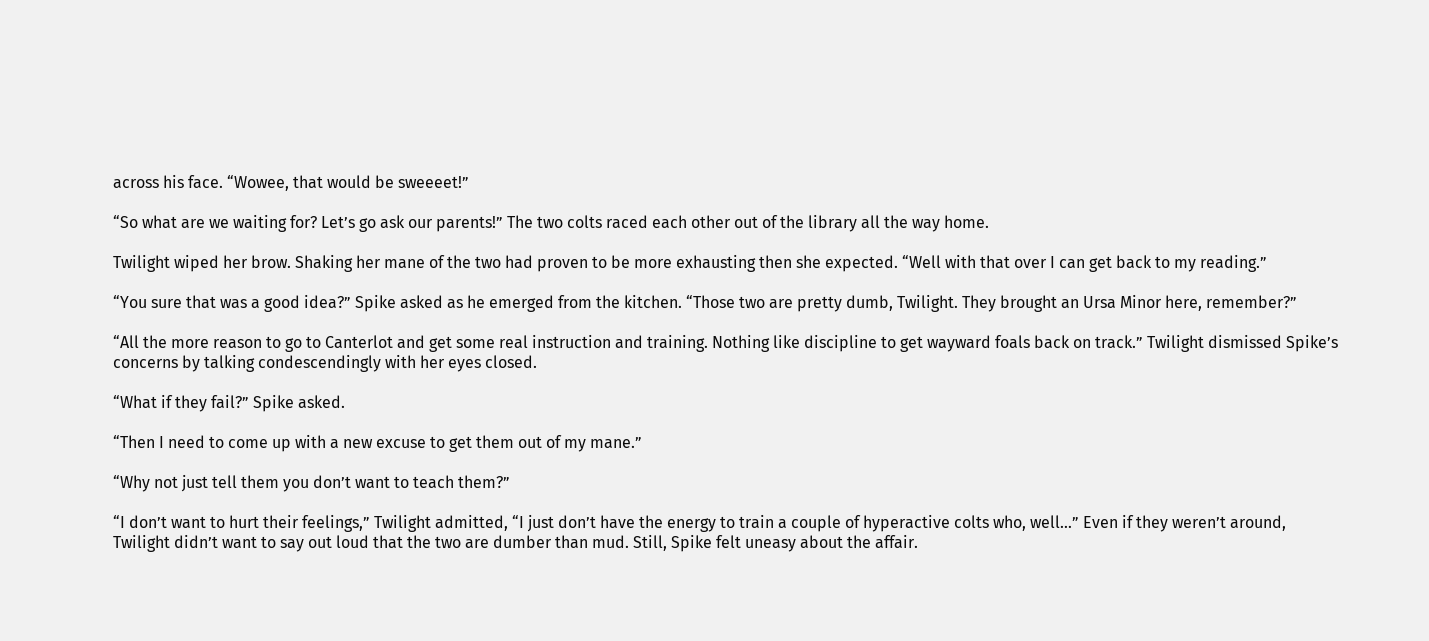across his face. “Wowee, that would be sweeeet!”

“So what are we waiting for? Let’s go ask our parents!” The two colts raced each other out of the library all the way home.

Twilight wiped her brow. Shaking her mane of the two had proven to be more exhausting then she expected. “Well with that over I can get back to my reading.”

“You sure that was a good idea?” Spike asked as he emerged from the kitchen. “Those two are pretty dumb, Twilight. They brought an Ursa Minor here, remember?”

“All the more reason to go to Canterlot and get some real instruction and training. Nothing like discipline to get wayward foals back on track.” Twilight dismissed Spike’s concerns by talking condescendingly with her eyes closed.

“What if they fail?” Spike asked.

“Then I need to come up with a new excuse to get them out of my mane.”

“Why not just tell them you don’t want to teach them?”

“I don’t want to hurt their feelings,” Twilight admitted, “I just don’t have the energy to train a couple of hyperactive colts who, well…” Even if they weren’t around, Twilight didn’t want to say out loud that the two are dumber than mud. Still, Spike felt uneasy about the affair.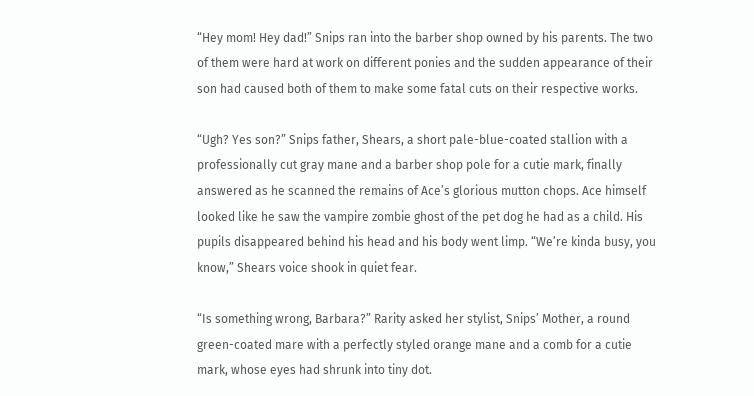“Hey mom! Hey dad!” Snips ran into the barber shop owned by his parents. The two of them were hard at work on different ponies and the sudden appearance of their son had caused both of them to make some fatal cuts on their respective works.

“Ugh? Yes son?” Snips father, Shears, a short pale-blue-coated stallion with a professionally cut gray mane and a barber shop pole for a cutie mark, finally answered as he scanned the remains of Ace’s glorious mutton chops. Ace himself looked like he saw the vampire zombie ghost of the pet dog he had as a child. His pupils disappeared behind his head and his body went limp. “We’re kinda busy, you know,” Shears voice shook in quiet fear.

“Is something wrong, Barbara?” Rarity asked her stylist, Snips’ Mother, a round green-coated mare with a perfectly styled orange mane and a comb for a cutie mark, whose eyes had shrunk into tiny dot.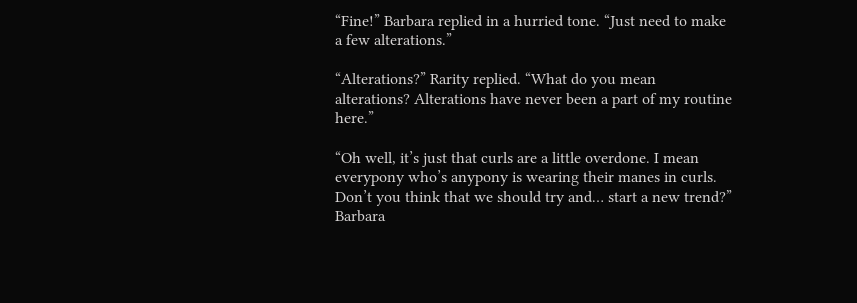“Fine!” Barbara replied in a hurried tone. “Just need to make a few alterations.”

“Alterations?” Rarity replied. “What do you mean alterations? Alterations have never been a part of my routine here.”

“Oh well, it’s just that curls are a little overdone. I mean everypony who’s anypony is wearing their manes in curls. Don’t you think that we should try and… start a new trend?” Barbara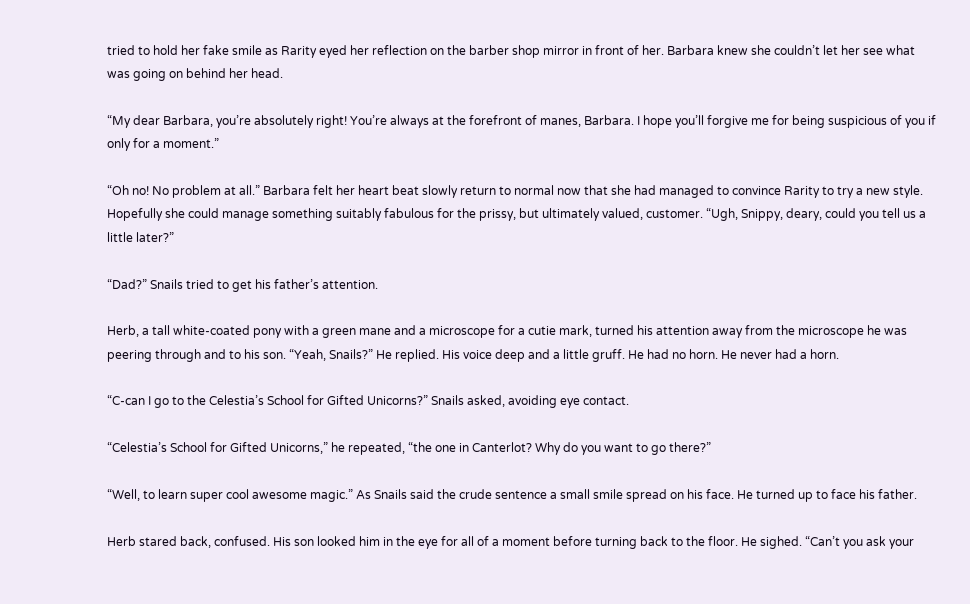tried to hold her fake smile as Rarity eyed her reflection on the barber shop mirror in front of her. Barbara knew she couldn’t let her see what was going on behind her head.

“My dear Barbara, you’re absolutely right! You’re always at the forefront of manes, Barbara. I hope you’ll forgive me for being suspicious of you if only for a moment.”

“Oh no! No problem at all.” Barbara felt her heart beat slowly return to normal now that she had managed to convince Rarity to try a new style. Hopefully she could manage something suitably fabulous for the prissy, but ultimately valued, customer. “Ugh, Snippy, deary, could you tell us a little later?”

“Dad?” Snails tried to get his father’s attention.

Herb, a tall white-coated pony with a green mane and a microscope for a cutie mark, turned his attention away from the microscope he was peering through and to his son. “Yeah, Snails?” He replied. His voice deep and a little gruff. He had no horn. He never had a horn.

“C-can I go to the Celestia’s School for Gifted Unicorns?” Snails asked, avoiding eye contact.

“Celestia’s School for Gifted Unicorns,” he repeated, “the one in Canterlot? Why do you want to go there?”

“Well, to learn super cool awesome magic.” As Snails said the crude sentence a small smile spread on his face. He turned up to face his father.

Herb stared back, confused. His son looked him in the eye for all of a moment before turning back to the floor. He sighed. “Can’t you ask your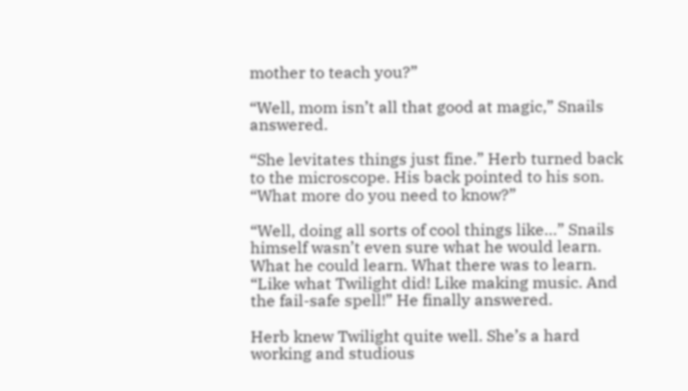mother to teach you?”

“Well, mom isn’t all that good at magic,” Snails answered.

“She levitates things just fine.” Herb turned back to the microscope. His back pointed to his son. “What more do you need to know?”

“Well, doing all sorts of cool things like…” Snails himself wasn’t even sure what he would learn. What he could learn. What there was to learn. “Like what Twilight did! Like making music. And the fail-safe spell!” He finally answered.

Herb knew Twilight quite well. She’s a hard working and studious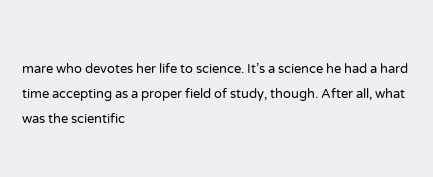mare who devotes her life to science. It’s a science he had a hard time accepting as a proper field of study, though. After all, what was the scientific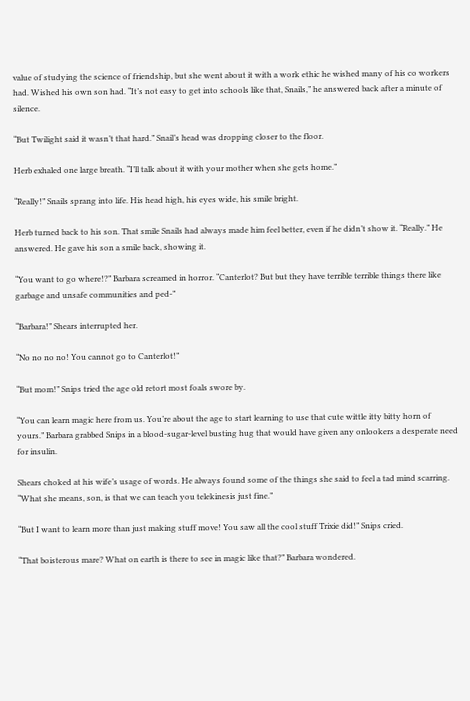value of studying the science of friendship, but she went about it with a work ethic he wished many of his co workers had. Wished his own son had. “It’s not easy to get into schools like that, Snails,” he answered back after a minute of silence.

“But Twilight said it wasn’t that hard.” Snail’s head was dropping closer to the floor.

Herb exhaled one large breath. “I’ll talk about it with your mother when she gets home.”

“Really!” Snails sprang into life. His head high, his eyes wide, his smile bright.

Herb turned back to his son. That smile Snails had always made him feel better, even if he didn’t show it. “Really.” He answered. He gave his son a smile back, showing it.

“You want to go where!?” Barbara screamed in horror. “Canterlot? But but they have terrible terrible things there like garbage and unsafe communities and ped-”

“Barbara!” Shears interrupted her.

“No no no no! You cannot go to Canterlot!”

“But mom!” Snips tried the age old retort most foals swore by.

“You can learn magic here from us. You’re about the age to start learning to use that cute wittle itty bitty horn of yours.” Barbara grabbed Snips in a blood-sugar-level busting hug that would have given any onlookers a desperate need for insulin.

Shears choked at his wife’s usage of words. He always found some of the things she said to feel a tad mind scarring. “What she means, son, is that we can teach you telekinesis just fine.”

“But I want to learn more than just making stuff move! You saw all the cool stuff Trixie did!” Snips cried.

“That boisterous mare? What on earth is there to see in magic like that?” Barbara wondered.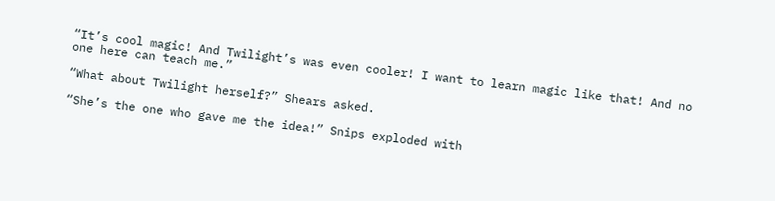“It’s cool magic! And Twilight’s was even cooler! I want to learn magic like that! And no one here can teach me.”

“What about Twilight herself?” Shears asked.

“She’s the one who gave me the idea!” Snips exploded with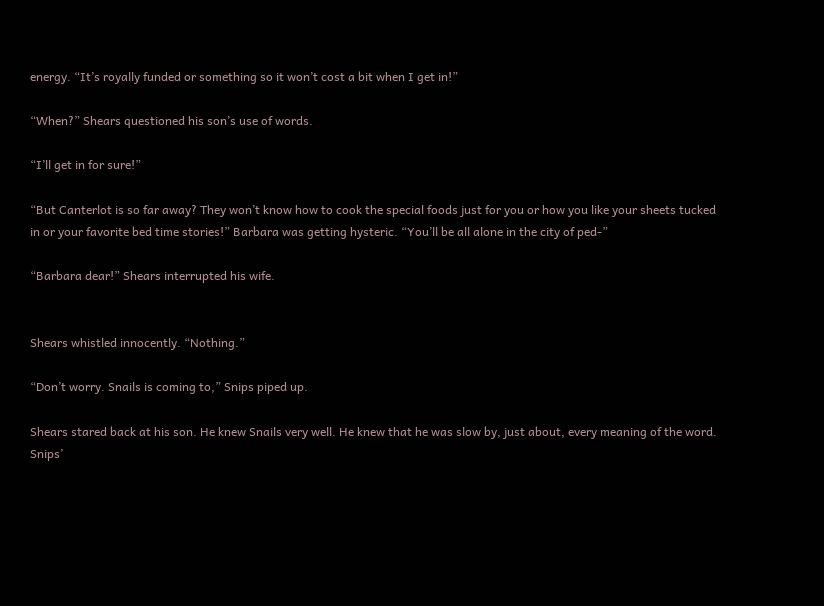energy. “It’s royally funded or something so it won’t cost a bit when I get in!”

“When?” Shears questioned his son’s use of words.

“I’ll get in for sure!”

“But Canterlot is so far away? They won’t know how to cook the special foods just for you or how you like your sheets tucked in or your favorite bed time stories!” Barbara was getting hysteric. “You’ll be all alone in the city of ped-”

“Barbara dear!” Shears interrupted his wife.


Shears whistled innocently. “Nothing.”

“Don’t worry. Snails is coming to,” Snips piped up.

Shears stared back at his son. He knew Snails very well. He knew that he was slow by, just about, every meaning of the word. Snips’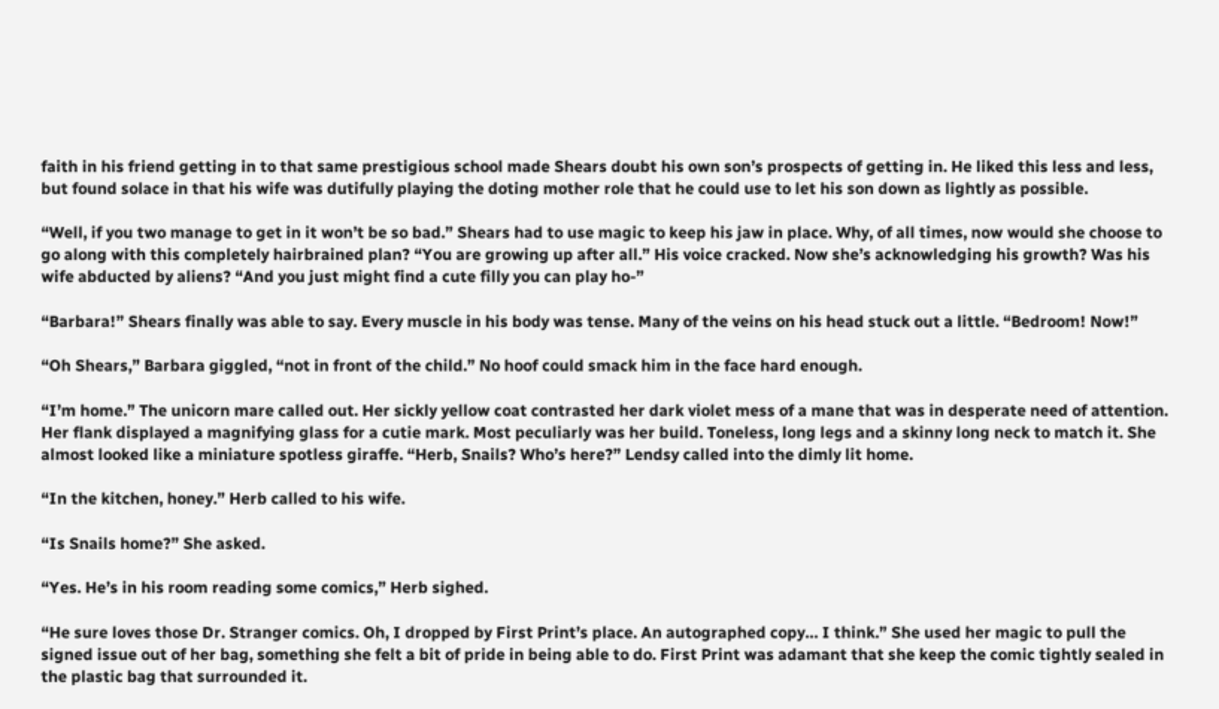faith in his friend getting in to that same prestigious school made Shears doubt his own son’s prospects of getting in. He liked this less and less, but found solace in that his wife was dutifully playing the doting mother role that he could use to let his son down as lightly as possible.

“Well, if you two manage to get in it won’t be so bad.” Shears had to use magic to keep his jaw in place. Why, of all times, now would she choose to go along with this completely hairbrained plan? “You are growing up after all.” His voice cracked. Now she’s acknowledging his growth? Was his wife abducted by aliens? “And you just might find a cute filly you can play ho-”

“Barbara!” Shears finally was able to say. Every muscle in his body was tense. Many of the veins on his head stuck out a little. “Bedroom! Now!”

“Oh Shears,” Barbara giggled, “not in front of the child.” No hoof could smack him in the face hard enough.

“I’m home.” The unicorn mare called out. Her sickly yellow coat contrasted her dark violet mess of a mane that was in desperate need of attention. Her flank displayed a magnifying glass for a cutie mark. Most peculiarly was her build. Toneless, long legs and a skinny long neck to match it. She almost looked like a miniature spotless giraffe. “Herb, Snails? Who’s here?” Lendsy called into the dimly lit home.

“In the kitchen, honey.” Herb called to his wife.

“Is Snails home?” She asked.

“Yes. He’s in his room reading some comics,” Herb sighed.

“He sure loves those Dr. Stranger comics. Oh, I dropped by First Print’s place. An autographed copy… I think.” She used her magic to pull the signed issue out of her bag, something she felt a bit of pride in being able to do. First Print was adamant that she keep the comic tightly sealed in the plastic bag that surrounded it.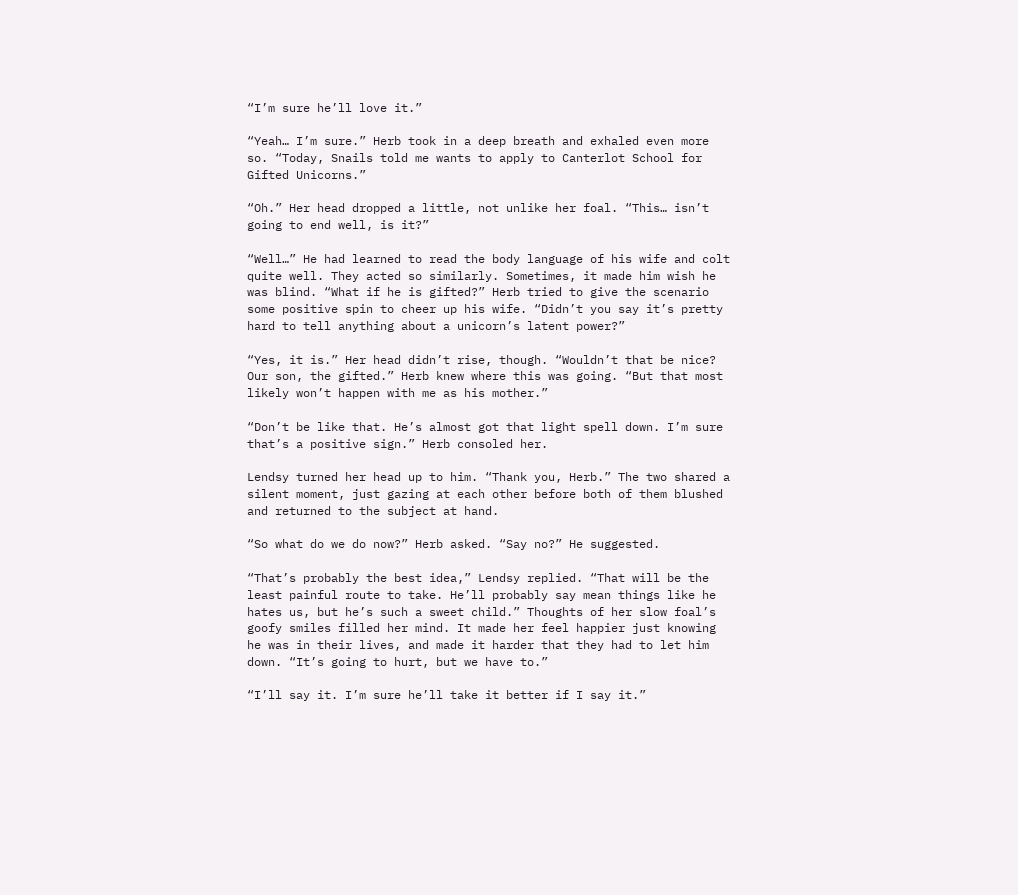“I’m sure he’ll love it.”

“Yeah… I’m sure.” Herb took in a deep breath and exhaled even more so. “Today, Snails told me wants to apply to Canterlot School for Gifted Unicorns.”

“Oh.” Her head dropped a little, not unlike her foal. “This… isn’t going to end well, is it?”

“Well…” He had learned to read the body language of his wife and colt quite well. They acted so similarly. Sometimes, it made him wish he was blind. “What if he is gifted?” Herb tried to give the scenario some positive spin to cheer up his wife. “Didn’t you say it’s pretty hard to tell anything about a unicorn’s latent power?”

“Yes, it is.” Her head didn’t rise, though. “Wouldn’t that be nice? Our son, the gifted.” Herb knew where this was going. “But that most likely won’t happen with me as his mother.”

“Don’t be like that. He’s almost got that light spell down. I’m sure that’s a positive sign.” Herb consoled her.

Lendsy turned her head up to him. “Thank you, Herb.” The two shared a silent moment, just gazing at each other before both of them blushed and returned to the subject at hand.

“So what do we do now?” Herb asked. “Say no?” He suggested.

“That’s probably the best idea,” Lendsy replied. “That will be the least painful route to take. He’ll probably say mean things like he hates us, but he’s such a sweet child.” Thoughts of her slow foal’s goofy smiles filled her mind. It made her feel happier just knowing he was in their lives, and made it harder that they had to let him down. “It’s going to hurt, but we have to.”

“I’ll say it. I’m sure he’ll take it better if I say it.”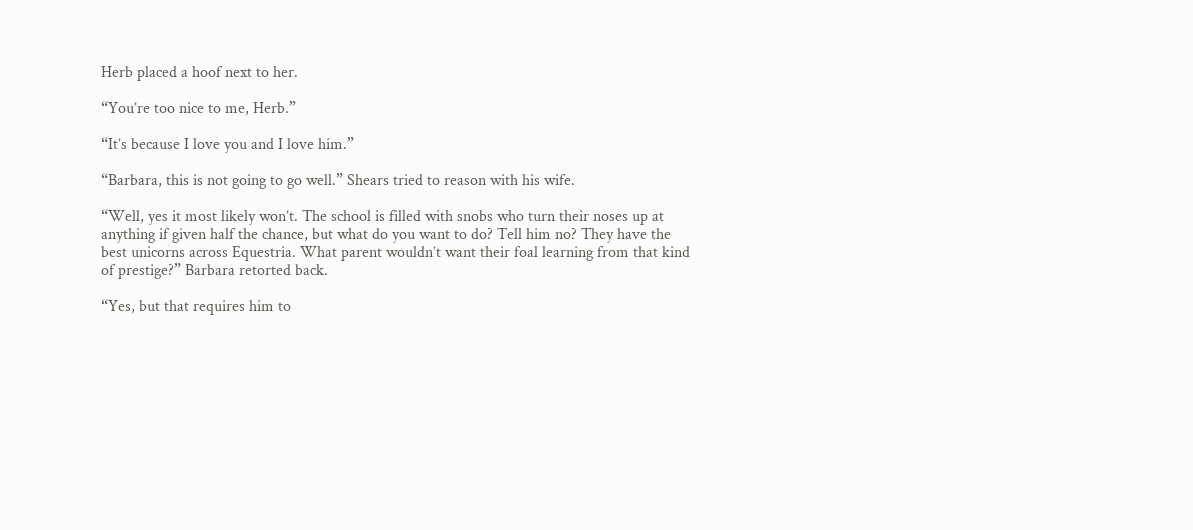Herb placed a hoof next to her.

“You’re too nice to me, Herb.”

“It’s because I love you and I love him.”

“Barbara, this is not going to go well.” Shears tried to reason with his wife.

“Well, yes it most likely won’t. The school is filled with snobs who turn their noses up at anything if given half the chance, but what do you want to do? Tell him no? They have the best unicorns across Equestria. What parent wouldn’t want their foal learning from that kind of prestige?” Barbara retorted back.

“Yes, but that requires him to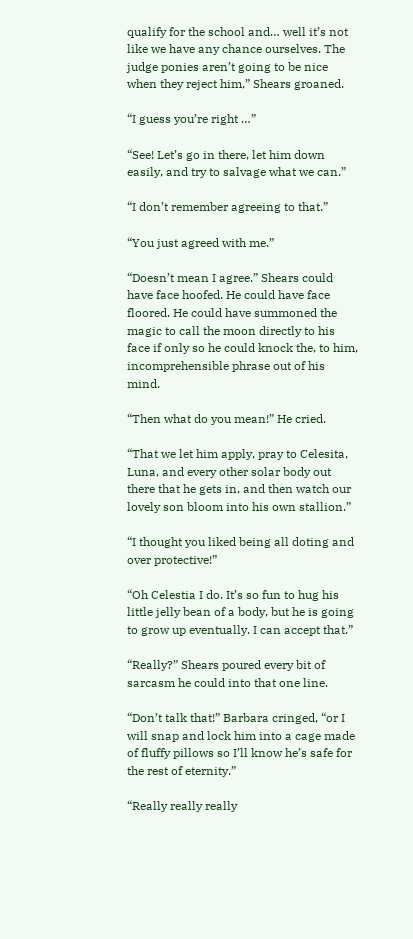qualify for the school and… well it’s not like we have any chance ourselves. The judge ponies aren’t going to be nice when they reject him,” Shears groaned.

“I guess you’re right …”

“See! Let’s go in there, let him down easily, and try to salvage what we can.”

“I don’t remember agreeing to that.”

“You just agreed with me.”

“Doesn’t mean I agree.” Shears could have face hoofed. He could have face floored. He could have summoned the magic to call the moon directly to his face if only so he could knock the, to him, incomprehensible phrase out of his mind.

“Then what do you mean!” He cried.

“That we let him apply, pray to Celesita, Luna, and every other solar body out there that he gets in, and then watch our lovely son bloom into his own stallion.”

“I thought you liked being all doting and over protective!”

“Oh Celestia I do. It’s so fun to hug his little jelly bean of a body, but he is going to grow up eventually. I can accept that.”

“Really?” Shears poured every bit of sarcasm he could into that one line.

“Don’t talk that!” Barbara cringed, “or I will snap and lock him into a cage made of fluffy pillows so I’ll know he’s safe for the rest of eternity.”

“Really really really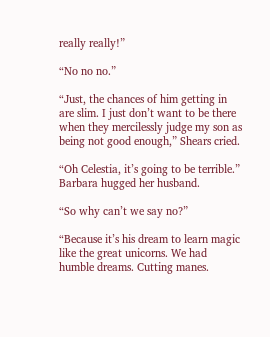really really!”

“No no no.”

“Just, the chances of him getting in are slim. I just don’t want to be there when they mercilessly judge my son as being not good enough,” Shears cried.

“Oh Celestia, it’s going to be terrible.” Barbara hugged her husband.

“So why can’t we say no?”

“Because it’s his dream to learn magic like the great unicorns. We had humble dreams. Cutting manes.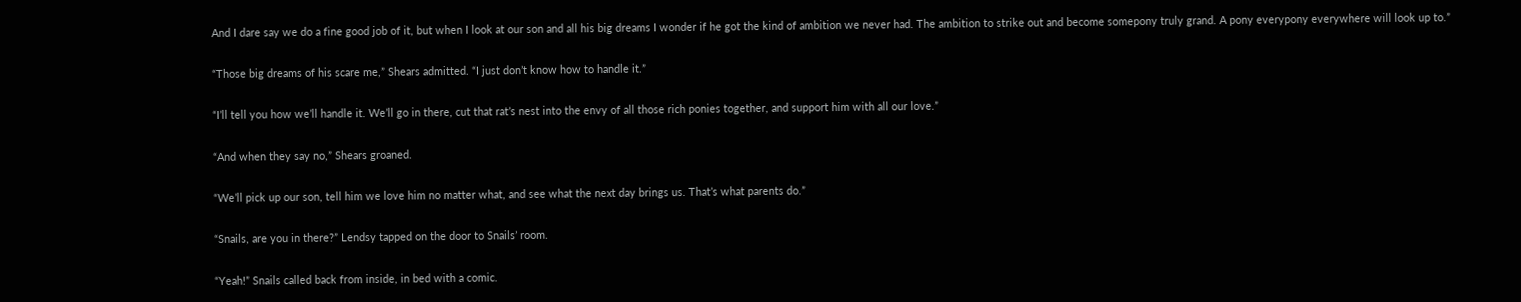And I dare say we do a fine good job of it, but when I look at our son and all his big dreams I wonder if he got the kind of ambition we never had. The ambition to strike out and become somepony truly grand. A pony everypony everywhere will look up to.”

“Those big dreams of his scare me,” Shears admitted. “I just don’t know how to handle it.”

“I’ll tell you how we’ll handle it. We’ll go in there, cut that rat’s nest into the envy of all those rich ponies together, and support him with all our love.”

“And when they say no,” Shears groaned.

“We’ll pick up our son, tell him we love him no matter what, and see what the next day brings us. That’s what parents do.”

“Snails, are you in there?” Lendsy tapped on the door to Snails’ room.

“Yeah!” Snails called back from inside, in bed with a comic.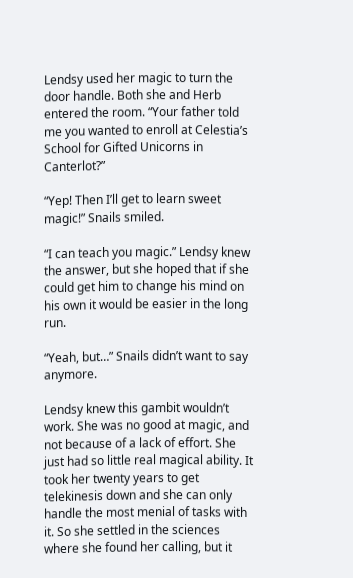Lendsy used her magic to turn the door handle. Both she and Herb entered the room. “Your father told me you wanted to enroll at Celestia’s School for Gifted Unicorns in Canterlot?”

“Yep! Then I’ll get to learn sweet magic!” Snails smiled.

“I can teach you magic.” Lendsy knew the answer, but she hoped that if she could get him to change his mind on his own it would be easier in the long run.

“Yeah, but…” Snails didn’t want to say anymore.

Lendsy knew this gambit wouldn’t work. She was no good at magic, and not because of a lack of effort. She just had so little real magical ability. It took her twenty years to get telekinesis down and she can only handle the most menial of tasks with it. So she settled in the sciences where she found her calling, but it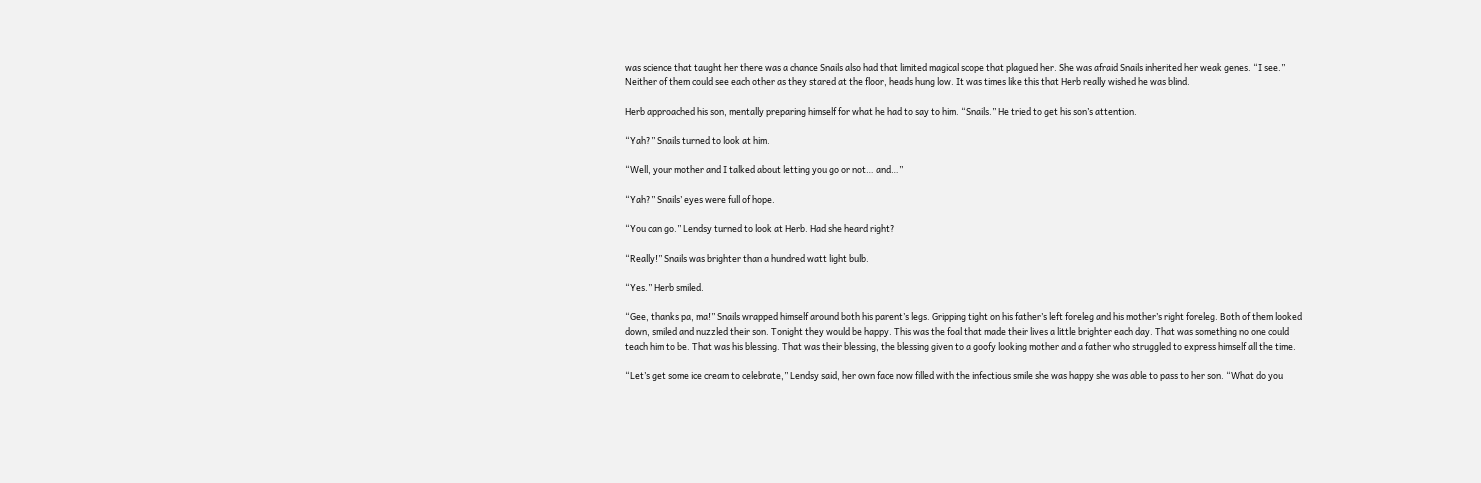was science that taught her there was a chance Snails also had that limited magical scope that plagued her. She was afraid Snails inherited her weak genes. “I see.” Neither of them could see each other as they stared at the floor, heads hung low. It was times like this that Herb really wished he was blind.

Herb approached his son, mentally preparing himself for what he had to say to him. “Snails.” He tried to get his son’s attention.

“Yah?” Snails turned to look at him.

“Well, your mother and I talked about letting you go or not… and…”

“Yah?” Snails’ eyes were full of hope.

“You can go.” Lendsy turned to look at Herb. Had she heard right?

“Really!” Snails was brighter than a hundred watt light bulb.

“Yes.” Herb smiled.

“Gee, thanks pa, ma!” Snails wrapped himself around both his parent’s legs. Gripping tight on his father’s left foreleg and his mother’s right foreleg. Both of them looked down, smiled and nuzzled their son. Tonight they would be happy. This was the foal that made their lives a little brighter each day. That was something no one could teach him to be. That was his blessing. That was their blessing, the blessing given to a goofy looking mother and a father who struggled to express himself all the time.

“Let’s get some ice cream to celebrate,” Lendsy said, her own face now filled with the infectious smile she was happy she was able to pass to her son. “What do you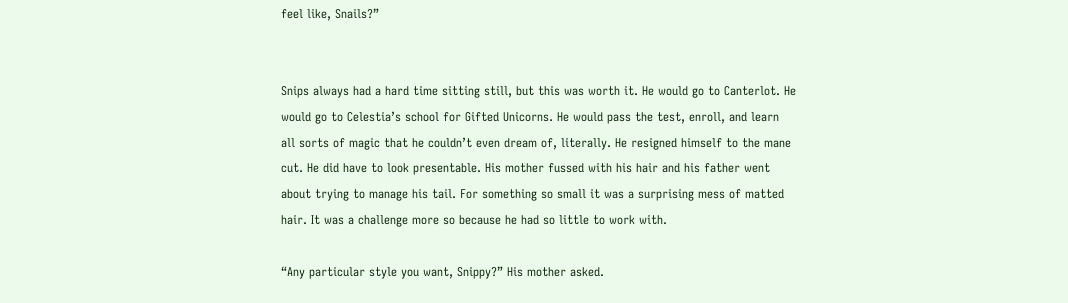feel like, Snails?”


Snips always had a hard time sitting still, but this was worth it. He would go to Canterlot. He would go to Celestia’s school for Gifted Unicorns. He would pass the test, enroll, and learn all sorts of magic that he couldn’t even dream of, literally. He resigned himself to the mane cut. He did have to look presentable. His mother fussed with his hair and his father went about trying to manage his tail. For something so small it was a surprising mess of matted hair. It was a challenge more so because he had so little to work with.

“Any particular style you want, Snippy?” His mother asked.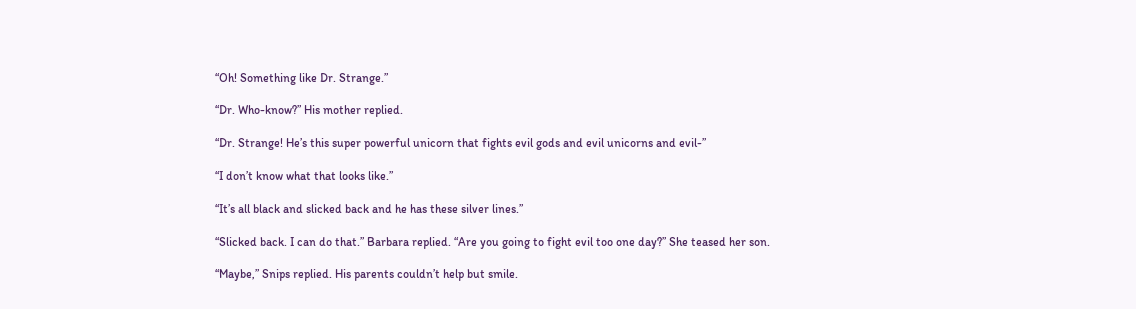“Oh! Something like Dr. Strange.”

“Dr. Who-know?” His mother replied.

“Dr. Strange! He’s this super powerful unicorn that fights evil gods and evil unicorns and evil-”

“I don’t know what that looks like.”

“It’s all black and slicked back and he has these silver lines.”

“Slicked back. I can do that.” Barbara replied. “Are you going to fight evil too one day?” She teased her son.

“Maybe,” Snips replied. His parents couldn’t help but smile.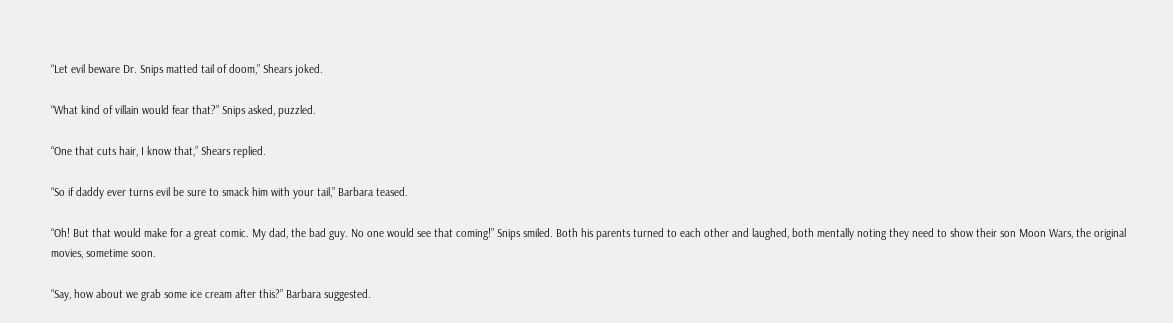“Let evil beware Dr. Snips matted tail of doom,” Shears joked.

“What kind of villain would fear that?” Snips asked, puzzled.

“One that cuts hair, I know that,” Shears replied.

“So if daddy ever turns evil be sure to smack him with your tail,” Barbara teased.

“Oh! But that would make for a great comic. My dad, the bad guy. No one would see that coming!” Snips smiled. Both his parents turned to each other and laughed, both mentally noting they need to show their son Moon Wars, the original movies, sometime soon.

“Say, how about we grab some ice cream after this?” Barbara suggested.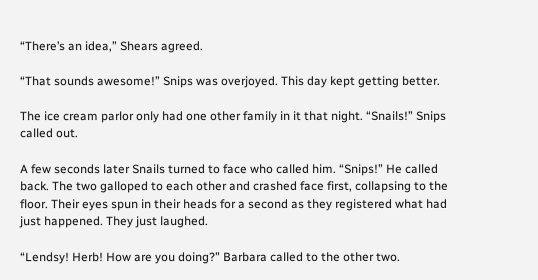“There’s an idea,” Shears agreed.

“That sounds awesome!” Snips was overjoyed. This day kept getting better.

The ice cream parlor only had one other family in it that night. “Snails!” Snips called out.

A few seconds later Snails turned to face who called him. “Snips!” He called back. The two galloped to each other and crashed face first, collapsing to the floor. Their eyes spun in their heads for a second as they registered what had just happened. They just laughed.

“Lendsy! Herb! How are you doing?” Barbara called to the other two.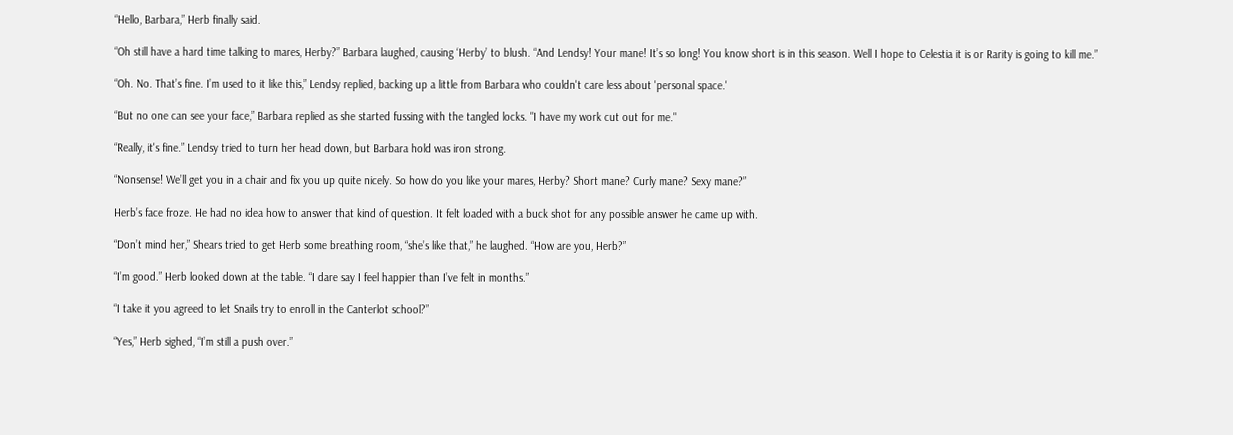“Hello, Barbara,” Herb finally said.

“Oh still have a hard time talking to mares, Herby?” Barbara laughed, causing ‘Herby’ to blush. “And Lendsy! Your mane! It’s so long! You know short is in this season. Well I hope to Celestia it is or Rarity is going to kill me.”

“Oh. No. That’s fine. I’m used to it like this,” Lendsy replied, backing up a little from Barbara who couldn't care less about 'personal space.'

“But no one can see your face,” Barbara replied as she started fussing with the tangled locks. "I have my work cut out for me."

“Really, it's fine.” Lendsy tried to turn her head down, but Barbara hold was iron strong.

“Nonsense! We’ll get you in a chair and fix you up quite nicely. So how do you like your mares, Herby? Short mane? Curly mane? Sexy mane?”

Herb’s face froze. He had no idea how to answer that kind of question. It felt loaded with a buck shot for any possible answer he came up with.

“Don’t mind her,” Shears tried to get Herb some breathing room, “she’s like that,” he laughed. “How are you, Herb?”

“I’m good.” Herb looked down at the table. “I dare say I feel happier than I’ve felt in months.”

“I take it you agreed to let Snails try to enroll in the Canterlot school?”

“Yes,” Herb sighed, “I’m still a push over.”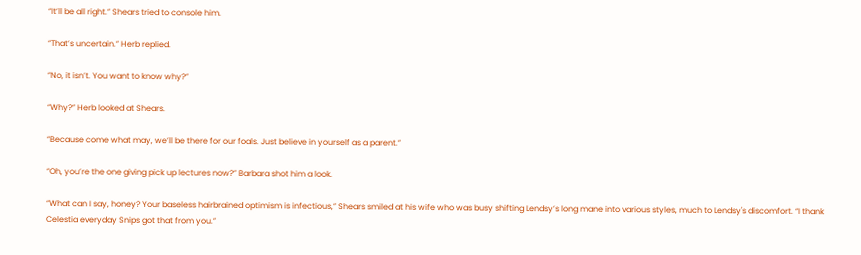“It’ll be all right.” Shears tried to console him.

“That’s uncertain.” Herb replied.

“No, it isn’t. You want to know why?”

“Why?” Herb looked at Shears.

“Because come what may, we’ll be there for our foals. Just believe in yourself as a parent.”

“Oh, you’re the one giving pick up lectures now?” Barbara shot him a look.

“What can I say, honey? Your baseless hairbrained optimism is infectious,” Shears smiled at his wife who was busy shifting Lendsy’s long mane into various styles, much to Lendsy's discomfort. “I thank Celestia everyday Snips got that from you.”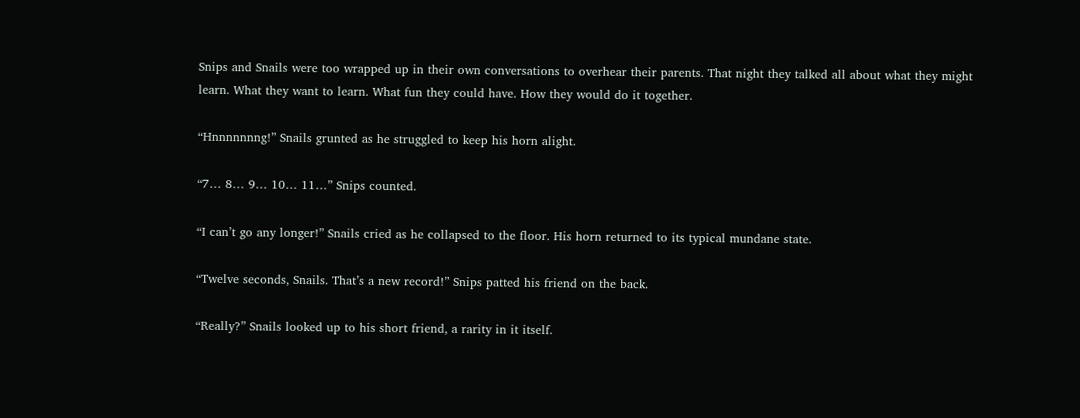Snips and Snails were too wrapped up in their own conversations to overhear their parents. That night they talked all about what they might learn. What they want to learn. What fun they could have. How they would do it together.

“Hnnnnnnng!” Snails grunted as he struggled to keep his horn alight.

“7… 8… 9… 10… 11…” Snips counted.

“I can’t go any longer!” Snails cried as he collapsed to the floor. His horn returned to its typical mundane state.

“Twelve seconds, Snails. That’s a new record!” Snips patted his friend on the back.

“Really?” Snails looked up to his short friend, a rarity in it itself.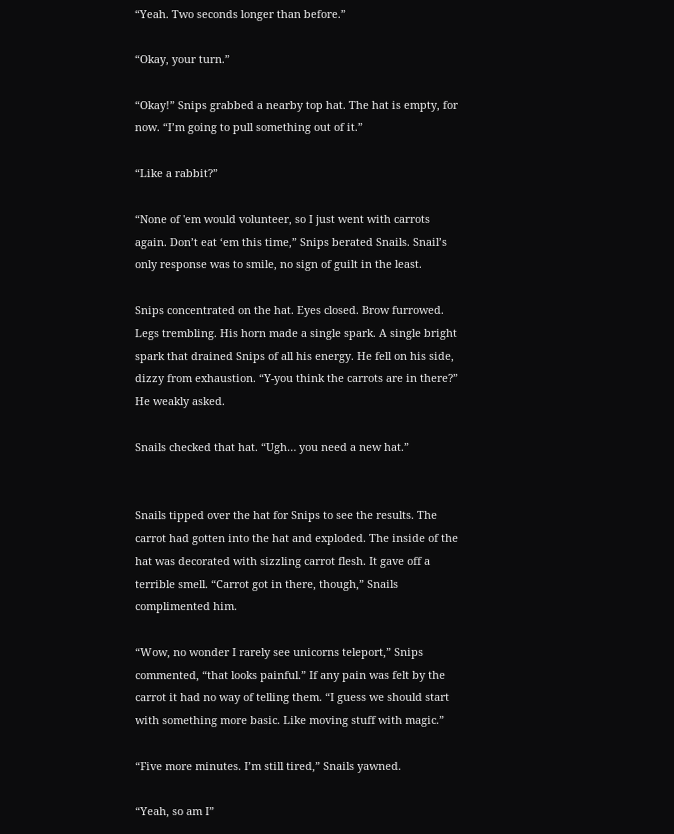“Yeah. Two seconds longer than before.”

“Okay, your turn.”

“Okay!” Snips grabbed a nearby top hat. The hat is empty, for now. “I’m going to pull something out of it.”

“Like a rabbit?”

“None of 'em would volunteer, so I just went with carrots again. Don’t eat ‘em this time,” Snips berated Snails. Snail’s only response was to smile, no sign of guilt in the least.

Snips concentrated on the hat. Eyes closed. Brow furrowed. Legs trembling. His horn made a single spark. A single bright spark that drained Snips of all his energy. He fell on his side, dizzy from exhaustion. “Y-you think the carrots are in there?” He weakly asked.

Snails checked that hat. “Ugh… you need a new hat.”


Snails tipped over the hat for Snips to see the results. The carrot had gotten into the hat and exploded. The inside of the hat was decorated with sizzling carrot flesh. It gave off a terrible smell. “Carrot got in there, though,” Snails complimented him.

“Wow, no wonder I rarely see unicorns teleport,” Snips commented, “that looks painful.” If any pain was felt by the carrot it had no way of telling them. “I guess we should start with something more basic. Like moving stuff with magic.”

“Five more minutes. I’m still tired,” Snails yawned.

“Yeah, so am I”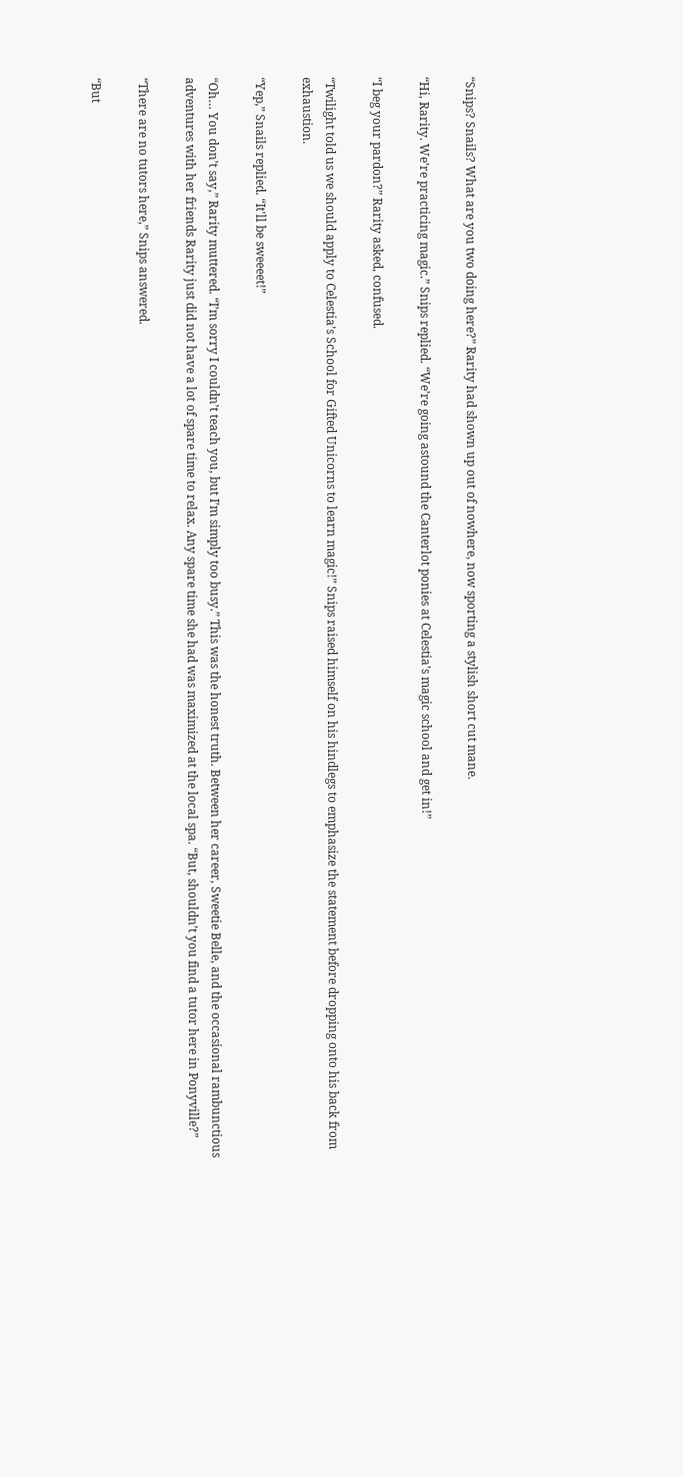“Snips? Snails? What are you two doing here?” Rarity had shown up out of nowhere, now sporting a stylish short cut mane.

“Hi, Rarity. We’re practicing magic.” Snips replied. “We’re going astound the Canterlot ponies at Celestia’s magic school and get in!”

“I beg your pardon?” Rarity asked, confused.

“Twilight told us we should apply to Celestia’s School for Gifted Unicorns to learn magic!” Snips raised himself on his hindlegs to emphasize the statement before dropping onto his back from exhaustion.

“Yep,” Snails replied. “It'll be sweeeet!”

“Oh… You don’t say,” Rarity muttered. “I’m sorry I couldn’t teach you, but I’m simply too busy.” This was the honest truth. Between her career, Sweetie Belle, and the occasional rambunctious adventures with her friends Rarity just did not have a lot of spare time to relax. Any spare time she had was maximized at the local spa. “But, shouldn’t you find a tutor here in Ponyville?”

“There are no tutors here,” Snips answered.

“But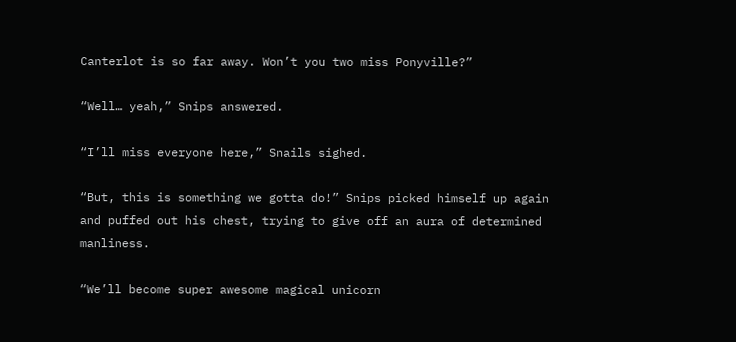Canterlot is so far away. Won’t you two miss Ponyville?”

“Well… yeah,” Snips answered.

“I’ll miss everyone here,” Snails sighed.

“But, this is something we gotta do!” Snips picked himself up again and puffed out his chest, trying to give off an aura of determined manliness.

“We’ll become super awesome magical unicorn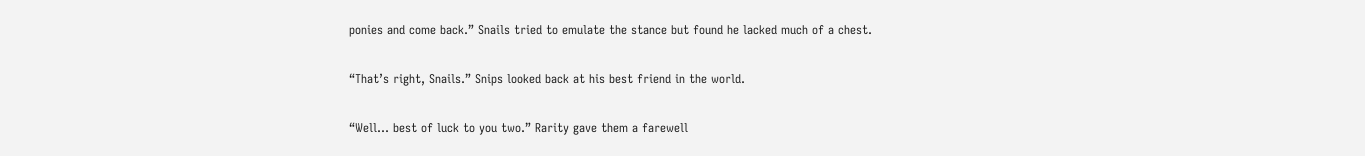ponies and come back.” Snails tried to emulate the stance but found he lacked much of a chest.

“That’s right, Snails.” Snips looked back at his best friend in the world.

“Well… best of luck to you two.” Rarity gave them a farewell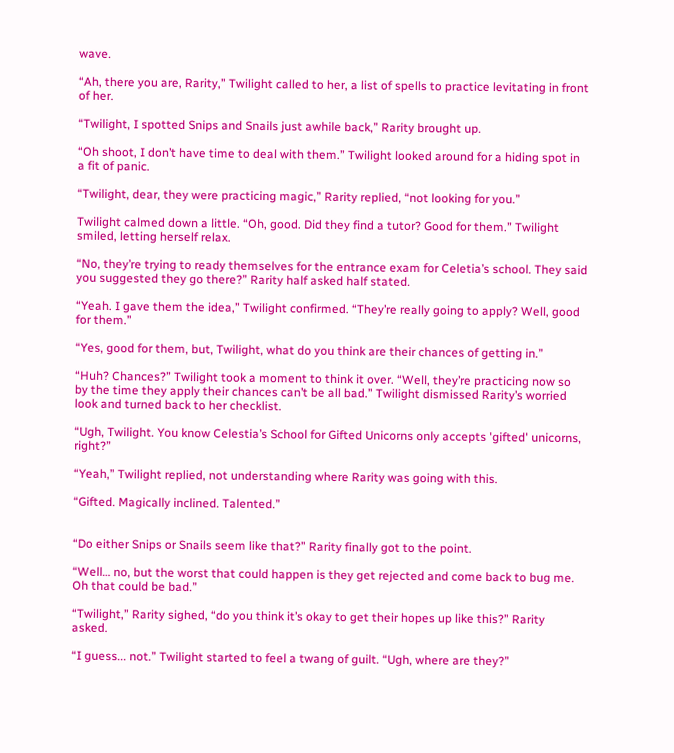wave.

“Ah, there you are, Rarity,” Twilight called to her, a list of spells to practice levitating in front of her.

“Twilight, I spotted Snips and Snails just awhile back,” Rarity brought up.

“Oh shoot, I don’t have time to deal with them.” Twilight looked around for a hiding spot in a fit of panic.

“Twilight, dear, they were practicing magic,” Rarity replied, “not looking for you.”

Twilight calmed down a little. “Oh, good. Did they find a tutor? Good for them.” Twilight smiled, letting herself relax.

“No, they’re trying to ready themselves for the entrance exam for Celetia’s school. They said you suggested they go there?” Rarity half asked half stated.

“Yeah. I gave them the idea,” Twilight confirmed. “They’re really going to apply? Well, good for them.”

“Yes, good for them, but, Twilight, what do you think are their chances of getting in.”

“Huh? Chances?” Twilight took a moment to think it over. “Well, they’re practicing now so by the time they apply their chances can’t be all bad.” Twilight dismissed Rarity’s worried look and turned back to her checklist.

“Ugh, Twilight. You know Celestia’s School for Gifted Unicorns only accepts 'gifted' unicorns, right?”

“Yeah,” Twilight replied, not understanding where Rarity was going with this.

“Gifted. Magically inclined. Talented.”


“Do either Snips or Snails seem like that?” Rarity finally got to the point.

“Well… no, but the worst that could happen is they get rejected and come back to bug me. Oh that could be bad.”

“Twilight,” Rarity sighed, “do you think it’s okay to get their hopes up like this?” Rarity asked.

“I guess... not.” Twilight started to feel a twang of guilt. “Ugh, where are they?”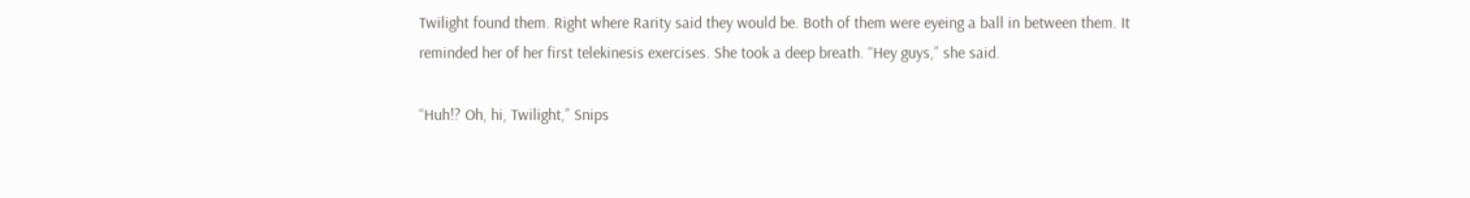Twilight found them. Right where Rarity said they would be. Both of them were eyeing a ball in between them. It reminded her of her first telekinesis exercises. She took a deep breath. “Hey guys,” she said.

“Huh!? Oh, hi, Twilight,” Snips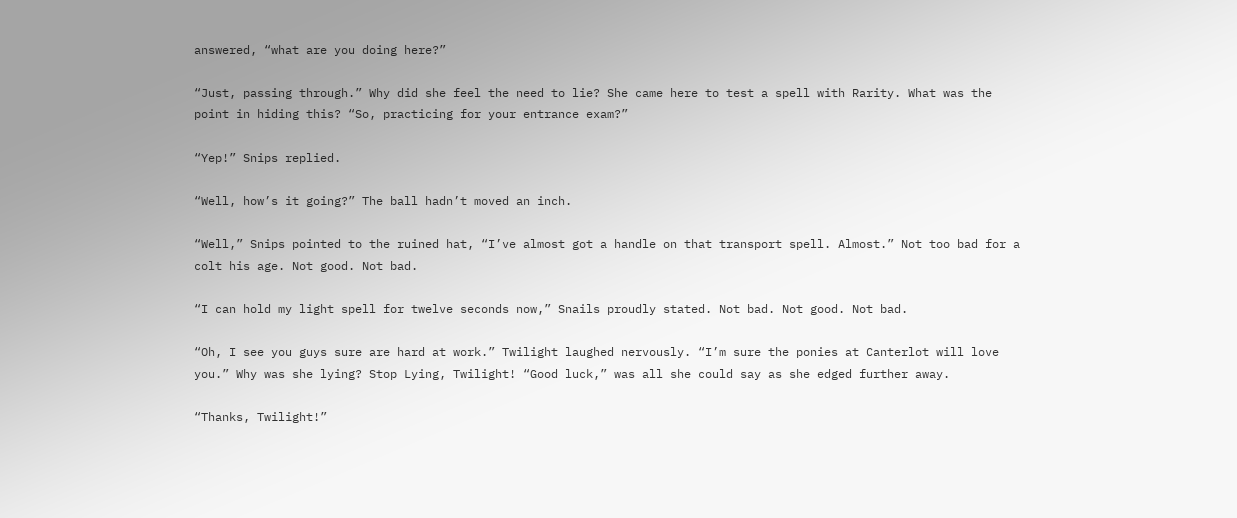answered, “what are you doing here?”

“Just, passing through.” Why did she feel the need to lie? She came here to test a spell with Rarity. What was the point in hiding this? “So, practicing for your entrance exam?”

“Yep!” Snips replied.

“Well, how’s it going?” The ball hadn’t moved an inch.

“Well,” Snips pointed to the ruined hat, “I’ve almost got a handle on that transport spell. Almost.” Not too bad for a colt his age. Not good. Not bad.

“I can hold my light spell for twelve seconds now,” Snails proudly stated. Not bad. Not good. Not bad.

“Oh, I see you guys sure are hard at work.” Twilight laughed nervously. “I’m sure the ponies at Canterlot will love you.” Why was she lying? Stop Lying, Twilight! “Good luck,” was all she could say as she edged further away.

“Thanks, Twilight!”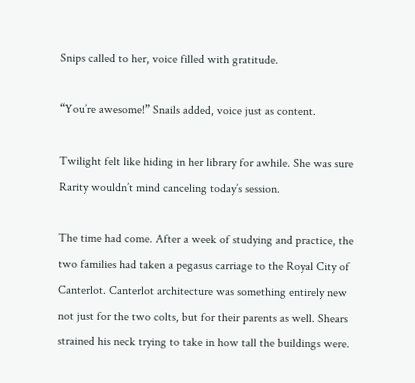Snips called to her, voice filled with gratitude.

“You’re awesome!” Snails added, voice just as content.

Twilight felt like hiding in her library for awhile. She was sure Rarity wouldn’t mind canceling today’s session.

The time had come. After a week of studying and practice, the two families had taken a pegasus carriage to the Royal City of Canterlot. Canterlot architecture was something entirely new not just for the two colts, but for their parents as well. Shears strained his neck trying to take in how tall the buildings were.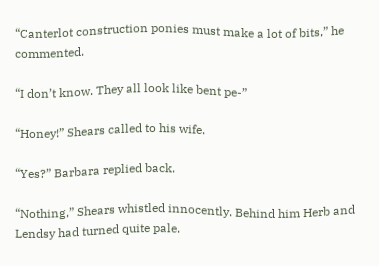“Canterlot construction ponies must make a lot of bits,” he commented.

“I don’t know. They all look like bent pe-”

“Honey!” Shears called to his wife.

“Yes?” Barbara replied back.

“Nothing,” Shears whistled innocently. Behind him Herb and Lendsy had turned quite pale.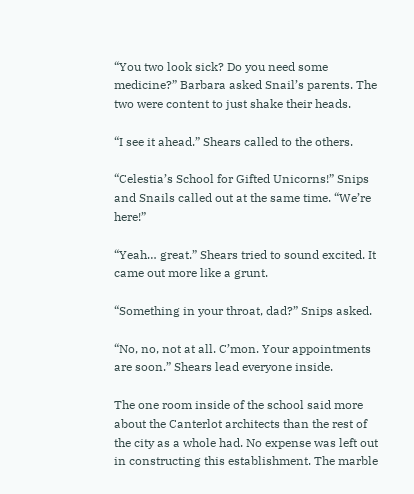“You two look sick? Do you need some medicine?” Barbara asked Snail’s parents. The two were content to just shake their heads.

“I see it ahead.” Shears called to the others.

“Celestia’s School for Gifted Unicorns!” Snips and Snails called out at the same time. “We’re here!”

“Yeah… great.” Shears tried to sound excited. It came out more like a grunt.

“Something in your throat, dad?” Snips asked.

“No, no, not at all. C’mon. Your appointments are soon.” Shears lead everyone inside.

The one room inside of the school said more about the Canterlot architects than the rest of the city as a whole had. No expense was left out in constructing this establishment. The marble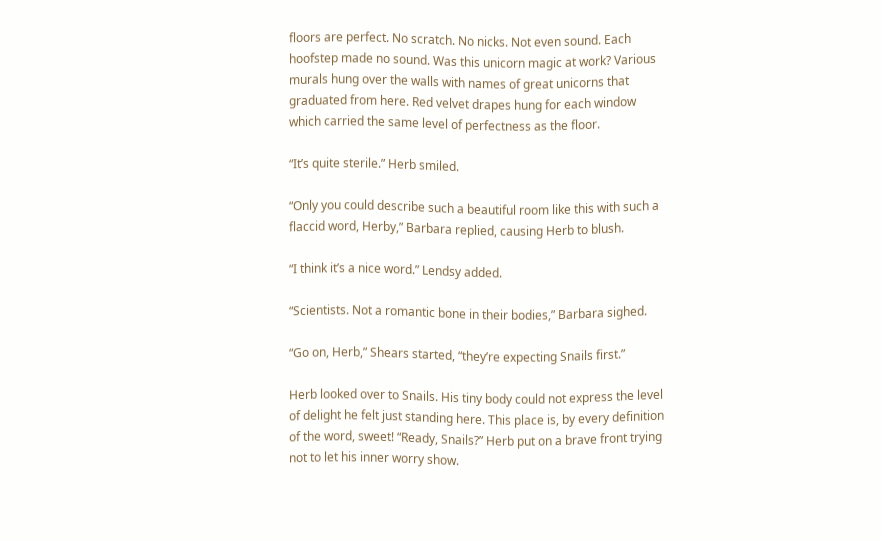floors are perfect. No scratch. No nicks. Not even sound. Each hoofstep made no sound. Was this unicorn magic at work? Various murals hung over the walls with names of great unicorns that graduated from here. Red velvet drapes hung for each window which carried the same level of perfectness as the floor.

“It’s quite sterile.” Herb smiled.

“Only you could describe such a beautiful room like this with such a flaccid word, Herby,” Barbara replied, causing Herb to blush.

“I think it’s a nice word.” Lendsy added.

“Scientists. Not a romantic bone in their bodies,” Barbara sighed.

“Go on, Herb,” Shears started, “they’re expecting Snails first.”

Herb looked over to Snails. His tiny body could not express the level of delight he felt just standing here. This place is, by every definition of the word, sweet! “Ready, Snails?” Herb put on a brave front trying not to let his inner worry show.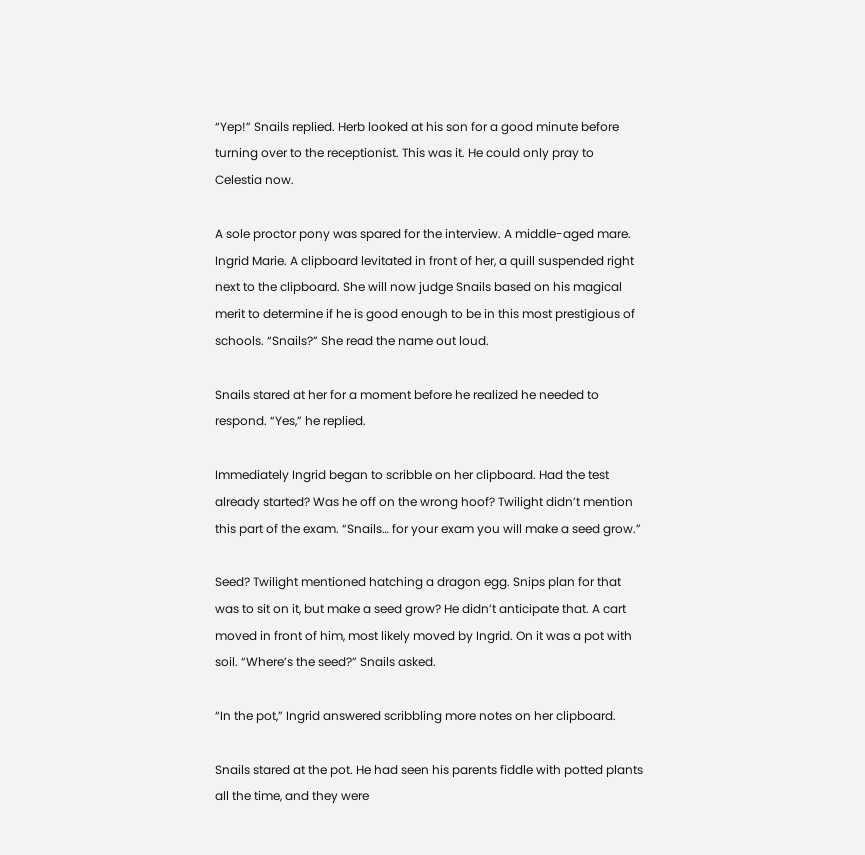“Yep!” Snails replied. Herb looked at his son for a good minute before turning over to the receptionist. This was it. He could only pray to Celestia now.

A sole proctor pony was spared for the interview. A middle-aged mare. Ingrid Marie. A clipboard levitated in front of her, a quill suspended right next to the clipboard. She will now judge Snails based on his magical merit to determine if he is good enough to be in this most prestigious of schools. “Snails?” She read the name out loud.

Snails stared at her for a moment before he realized he needed to respond. “Yes,” he replied.

Immediately Ingrid began to scribble on her clipboard. Had the test already started? Was he off on the wrong hoof? Twilight didn’t mention this part of the exam. “Snails… for your exam you will make a seed grow.”

Seed? Twilight mentioned hatching a dragon egg. Snips plan for that was to sit on it, but make a seed grow? He didn’t anticipate that. A cart moved in front of him, most likely moved by Ingrid. On it was a pot with soil. “Where’s the seed?” Snails asked.

“In the pot,” Ingrid answered scribbling more notes on her clipboard.

Snails stared at the pot. He had seen his parents fiddle with potted plants all the time, and they were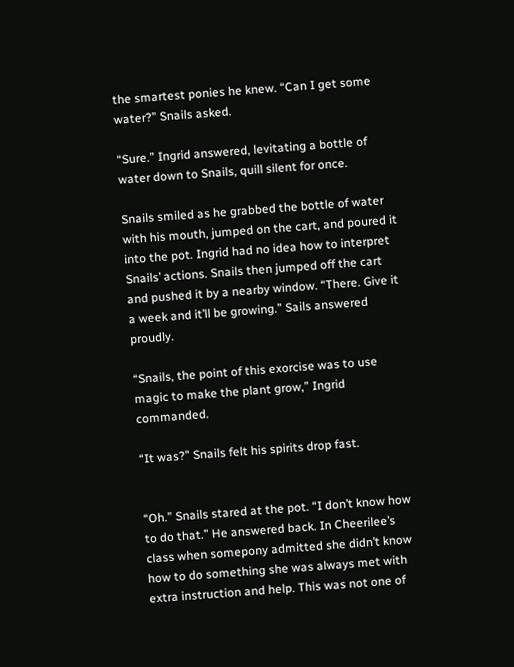the smartest ponies he knew. “Can I get some water?” Snails asked.

“Sure.” Ingrid answered, levitating a bottle of water down to Snails, quill silent for once.

Snails smiled as he grabbed the bottle of water with his mouth, jumped on the cart, and poured it into the pot. Ingrid had no idea how to interpret Snails’ actions. Snails then jumped off the cart and pushed it by a nearby window. “There. Give it a week and it’ll be growing.” Sails answered proudly.

“Snails, the point of this exorcise was to use magic to make the plant grow,” Ingrid commanded.

“It was?” Snails felt his spirits drop fast.


“Oh.” Snails stared at the pot. “I don’t know how to do that.” He answered back. In Cheerilee’s class when somepony admitted she didn’t know how to do something she was always met with extra instruction and help. This was not one of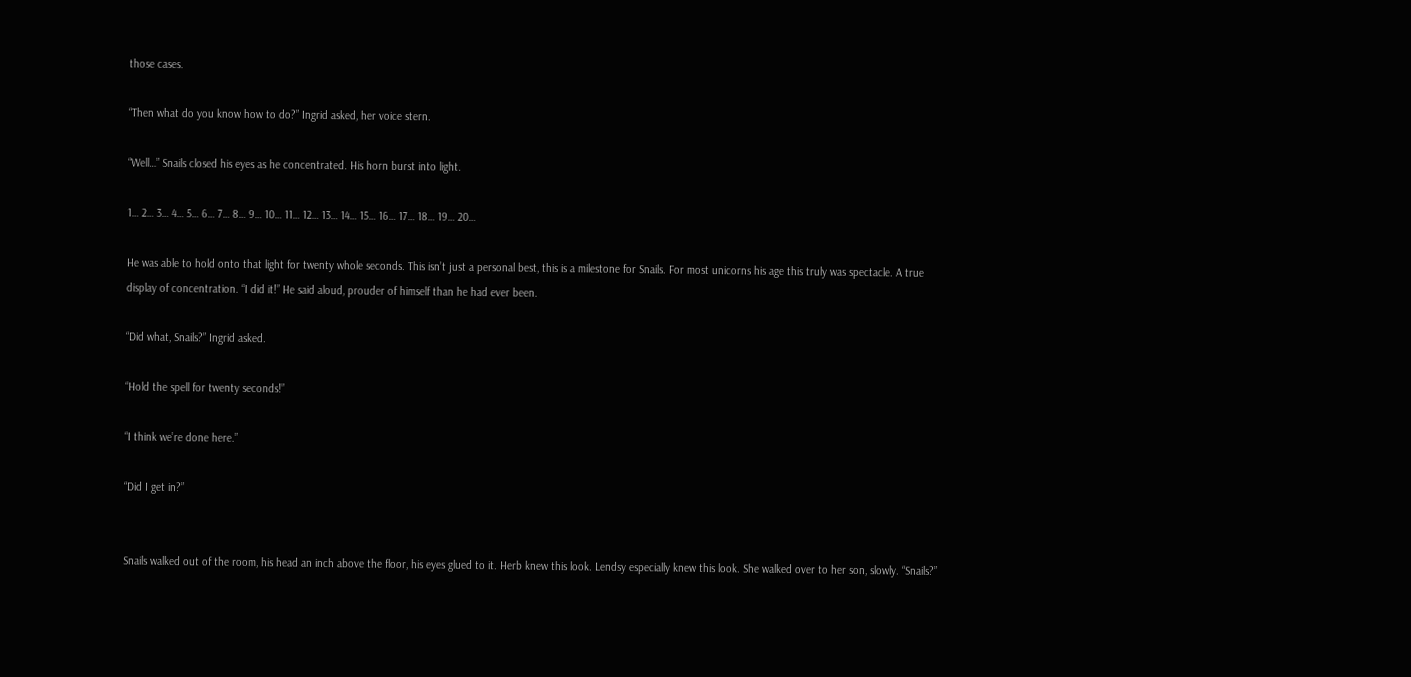those cases.

“Then what do you know how to do?” Ingrid asked, her voice stern.

“Well…” Snails closed his eyes as he concentrated. His horn burst into light.

1… 2… 3… 4… 5… 6… 7… 8… 9… 10… 11… 12… 13… 14… 15… 16… 17… 18… 19… 20…

He was able to hold onto that light for twenty whole seconds. This isn’t just a personal best, this is a milestone for Snails. For most unicorns his age this truly was spectacle. A true display of concentration. “I did it!” He said aloud, prouder of himself than he had ever been.

“Did what, Snails?” Ingrid asked.

“Hold the spell for twenty seconds!”

“I think we’re done here.”

“Did I get in?”


Snails walked out of the room, his head an inch above the floor, his eyes glued to it. Herb knew this look. Lendsy especially knew this look. She walked over to her son, slowly. “Snails?”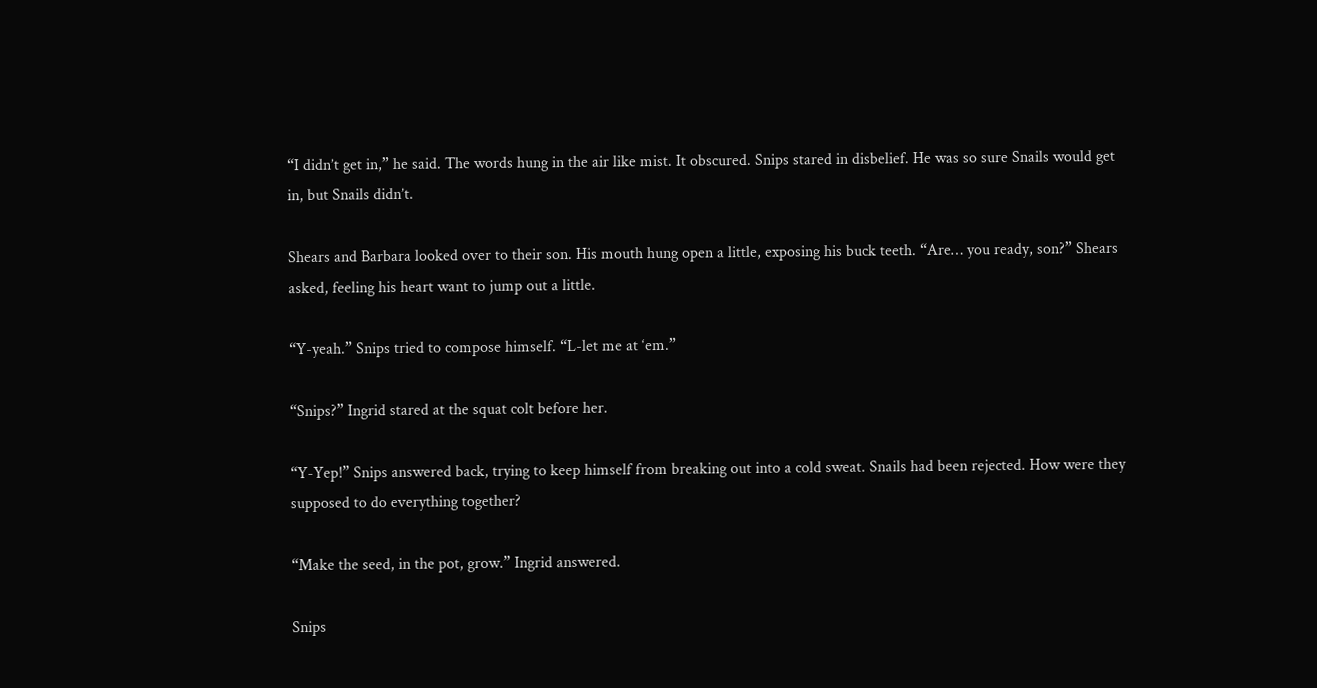“I didn’t get in,” he said. The words hung in the air like mist. It obscured. Snips stared in disbelief. He was so sure Snails would get in, but Snails didn’t.

Shears and Barbara looked over to their son. His mouth hung open a little, exposing his buck teeth. “Are… you ready, son?” Shears asked, feeling his heart want to jump out a little.

“Y-yeah.” Snips tried to compose himself. “L-let me at ‘em.”

“Snips?” Ingrid stared at the squat colt before her.

“Y-Yep!” Snips answered back, trying to keep himself from breaking out into a cold sweat. Snails had been rejected. How were they supposed to do everything together?

“Make the seed, in the pot, grow.” Ingrid answered.

Snips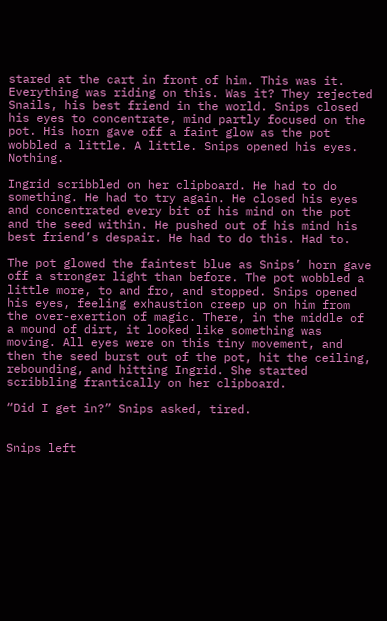stared at the cart in front of him. This was it. Everything was riding on this. Was it? They rejected Snails, his best friend in the world. Snips closed his eyes to concentrate, mind partly focused on the pot. His horn gave off a faint glow as the pot wobbled a little. A little. Snips opened his eyes. Nothing.

Ingrid scribbled on her clipboard. He had to do something. He had to try again. He closed his eyes and concentrated every bit of his mind on the pot and the seed within. He pushed out of his mind his best friend’s despair. He had to do this. Had to.

The pot glowed the faintest blue as Snips’ horn gave off a stronger light than before. The pot wobbled a little more, to and fro, and stopped. Snips opened his eyes, feeling exhaustion creep up on him from the over-exertion of magic. There, in the middle of a mound of dirt, it looked like something was moving. All eyes were on this tiny movement, and then the seed burst out of the pot, hit the ceiling, rebounding, and hitting Ingrid. She started scribbling frantically on her clipboard.

“Did I get in?” Snips asked, tired.


Snips left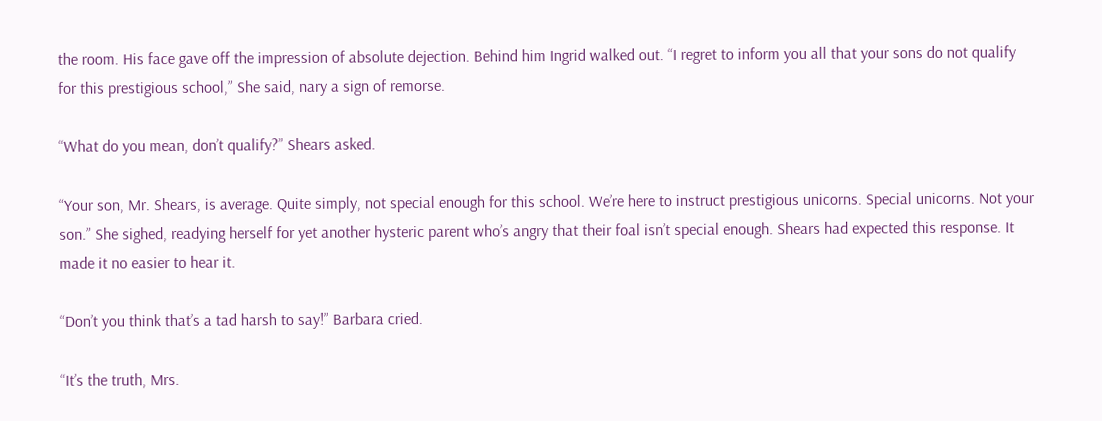the room. His face gave off the impression of absolute dejection. Behind him Ingrid walked out. “I regret to inform you all that your sons do not qualify for this prestigious school,” She said, nary a sign of remorse.

“What do you mean, don’t qualify?” Shears asked.

“Your son, Mr. Shears, is average. Quite simply, not special enough for this school. We’re here to instruct prestigious unicorns. Special unicorns. Not your son.” She sighed, readying herself for yet another hysteric parent who’s angry that their foal isn’t special enough. Shears had expected this response. It made it no easier to hear it.

“Don’t you think that’s a tad harsh to say!” Barbara cried.

“It’s the truth, Mrs.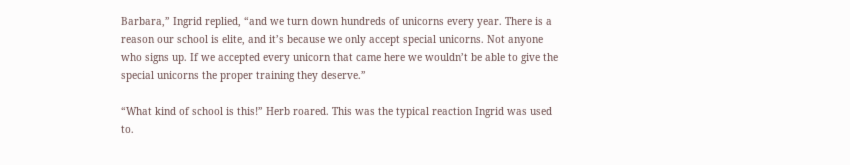Barbara,” Ingrid replied, “and we turn down hundreds of unicorns every year. There is a reason our school is elite, and it’s because we only accept special unicorns. Not anyone who signs up. If we accepted every unicorn that came here we wouldn’t be able to give the special unicorns the proper training they deserve.”

“What kind of school is this!” Herb roared. This was the typical reaction Ingrid was used to.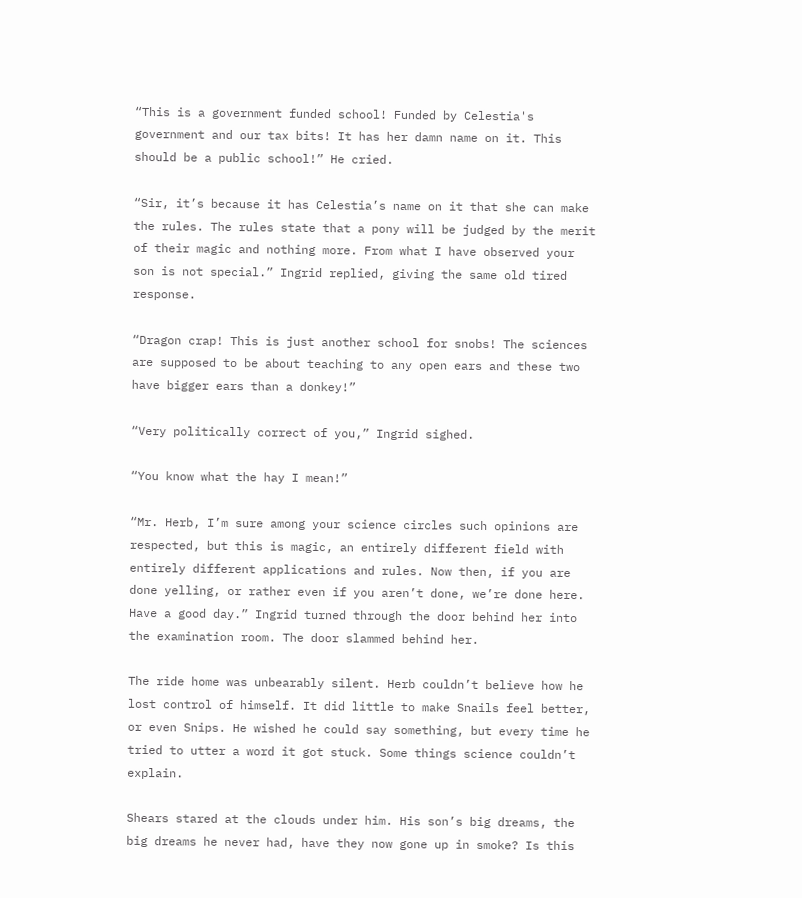“This is a government funded school! Funded by Celestia's government and our tax bits! It has her damn name on it. This should be a public school!” He cried.

“Sir, it’s because it has Celestia’s name on it that she can make the rules. The rules state that a pony will be judged by the merit of their magic and nothing more. From what I have observed your son is not special.” Ingrid replied, giving the same old tired response.

“Dragon crap! This is just another school for snobs! The sciences are supposed to be about teaching to any open ears and these two have bigger ears than a donkey!”

“Very politically correct of you,” Ingrid sighed.

“You know what the hay I mean!”

“Mr. Herb, I’m sure among your science circles such opinions are respected, but this is magic, an entirely different field with entirely different applications and rules. Now then, if you are done yelling, or rather even if you aren’t done, we’re done here. Have a good day.” Ingrid turned through the door behind her into the examination room. The door slammed behind her.

The ride home was unbearably silent. Herb couldn’t believe how he lost control of himself. It did little to make Snails feel better, or even Snips. He wished he could say something, but every time he tried to utter a word it got stuck. Some things science couldn’t explain.

Shears stared at the clouds under him. His son’s big dreams, the big dreams he never had, have they now gone up in smoke? Is this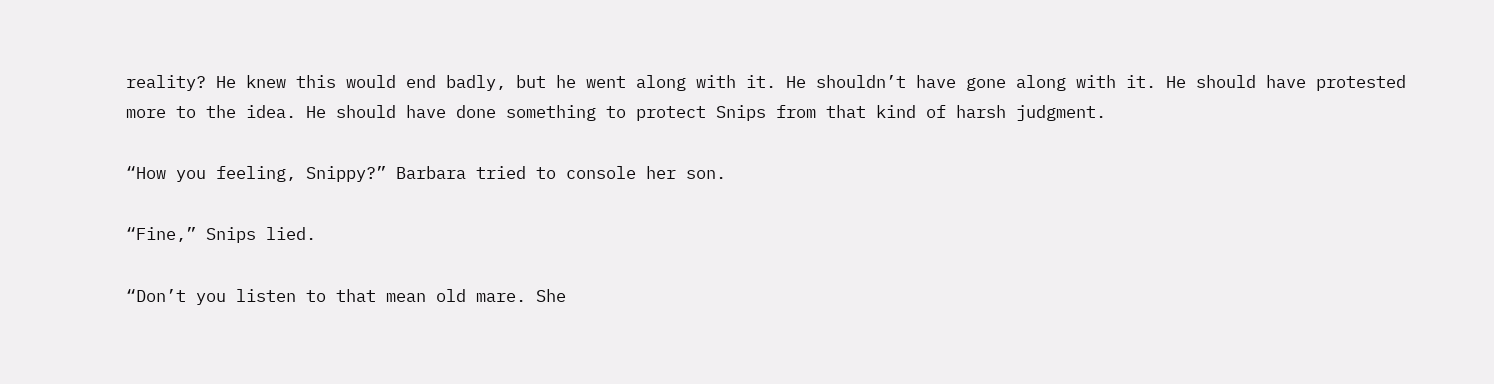reality? He knew this would end badly, but he went along with it. He shouldn’t have gone along with it. He should have protested more to the idea. He should have done something to protect Snips from that kind of harsh judgment.

“How you feeling, Snippy?” Barbara tried to console her son.

“Fine,” Snips lied.

“Don’t you listen to that mean old mare. She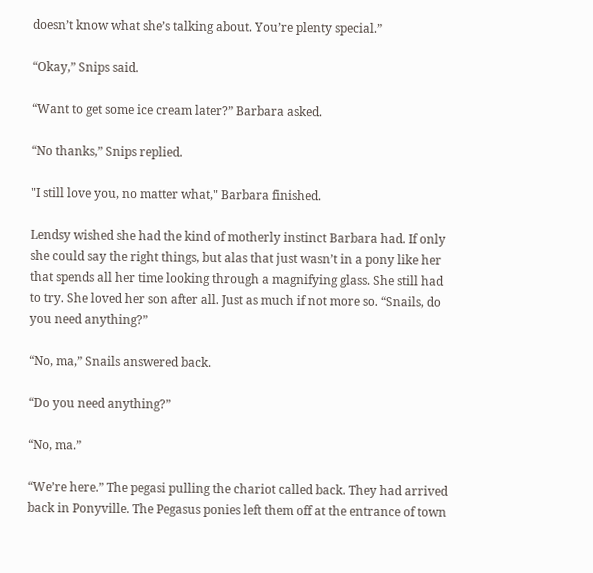doesn’t know what she’s talking about. You’re plenty special.”

“Okay,” Snips said.

“Want to get some ice cream later?” Barbara asked.

“No thanks,” Snips replied.

"I still love you, no matter what," Barbara finished.

Lendsy wished she had the kind of motherly instinct Barbara had. If only she could say the right things, but alas that just wasn’t in a pony like her that spends all her time looking through a magnifying glass. She still had to try. She loved her son after all. Just as much if not more so. “Snails, do you need anything?”

“No, ma,” Snails answered back.

“Do you need anything?”

“No, ma.”

“We’re here.” The pegasi pulling the chariot called back. They had arrived back in Ponyville. The Pegasus ponies left them off at the entrance of town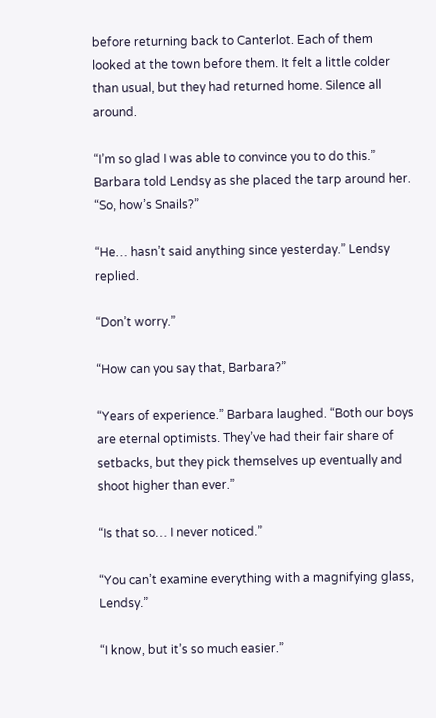before returning back to Canterlot. Each of them looked at the town before them. It felt a little colder than usual, but they had returned home. Silence all around.

“I’m so glad I was able to convince you to do this.” Barbara told Lendsy as she placed the tarp around her. “So, how’s Snails?”

“He… hasn’t said anything since yesterday.” Lendsy replied.

“Don’t worry.”

“How can you say that, Barbara?”

“Years of experience.” Barbara laughed. “Both our boys are eternal optimists. They’ve had their fair share of setbacks, but they pick themselves up eventually and shoot higher than ever.”

“Is that so… I never noticed.”

“You can’t examine everything with a magnifying glass, Lendsy.”

“I know, but it’s so much easier.”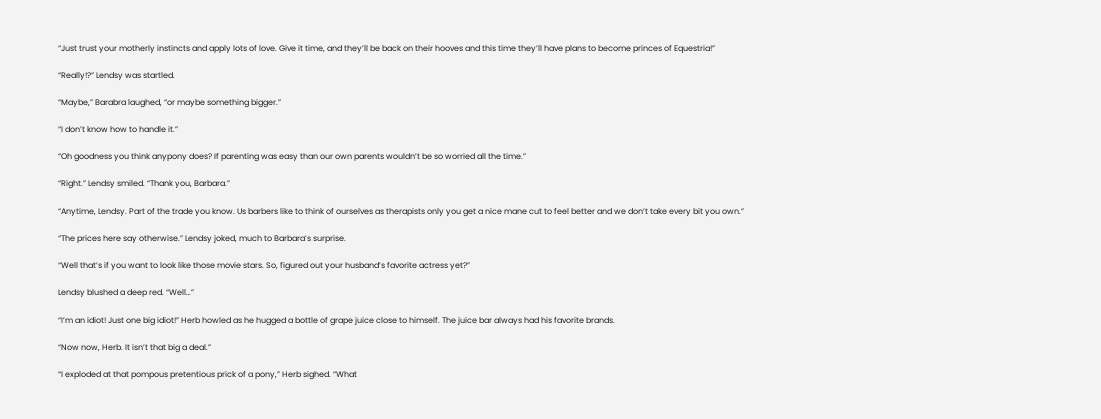“Just trust your motherly instincts and apply lots of love. Give it time, and they’ll be back on their hooves and this time they’ll have plans to become princes of Equestria!”

“Really!?” Lendsy was startled.

“Maybe,” Barabra laughed, “or maybe something bigger.”

“I don’t know how to handle it.”

“Oh goodness you think anypony does? If parenting was easy than our own parents wouldn’t be so worried all the time.”

“Right.” Lendsy smiled. “Thank you, Barbara.”

“Anytime, Lendsy. Part of the trade you know. Us barbers like to think of ourselves as therapists only you get a nice mane cut to feel better and we don’t take every bit you own.”

“The prices here say otherwise.” Lendsy joked, much to Barbara’s surprise.

“Well that’s if you want to look like those movie stars. So, figured out your husband’s favorite actress yet?”

Lendsy blushed a deep red. “Well…”

“I’m an idiot! Just one big idiot!” Herb howled as he hugged a bottle of grape juice close to himself. The juice bar always had his favorite brands.

“Now now, Herb. It isn’t that big a deal.”

“I exploded at that pompous pretentious prick of a pony,” Herb sighed. “What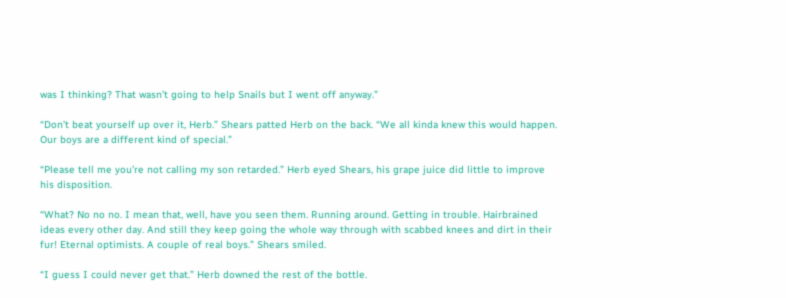was I thinking? That wasn’t going to help Snails but I went off anyway.”

“Don’t beat yourself up over it, Herb.” Shears patted Herb on the back. “We all kinda knew this would happen. Our boys are a different kind of special.”

“Please tell me you’re not calling my son retarded.” Herb eyed Shears, his grape juice did little to improve his disposition.

“What? No no no. I mean that, well, have you seen them. Running around. Getting in trouble. Hairbrained ideas every other day. And still they keep going the whole way through with scabbed knees and dirt in their fur! Eternal optimists. A couple of real boys.” Shears smiled.

“I guess I could never get that.” Herb downed the rest of the bottle.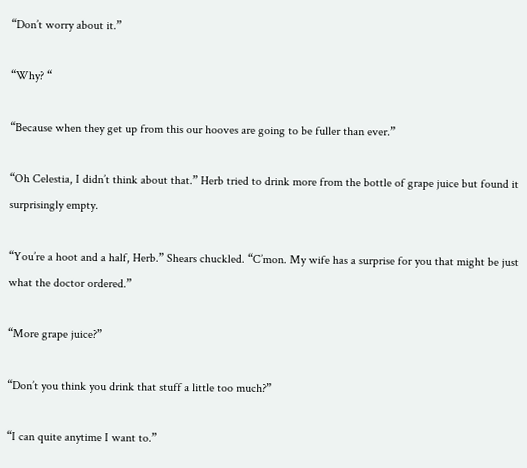“Don’t worry about it.”

“Why? “

“Because when they get up from this our hooves are going to be fuller than ever.”

“Oh Celestia, I didn’t think about that.” Herb tried to drink more from the bottle of grape juice but found it surprisingly empty.

“You’re a hoot and a half, Herb.” Shears chuckled. “C’mon. My wife has a surprise for you that might be just what the doctor ordered.”

“More grape juice?”

“Don’t you think you drink that stuff a little too much?”

“I can quite anytime I want to.”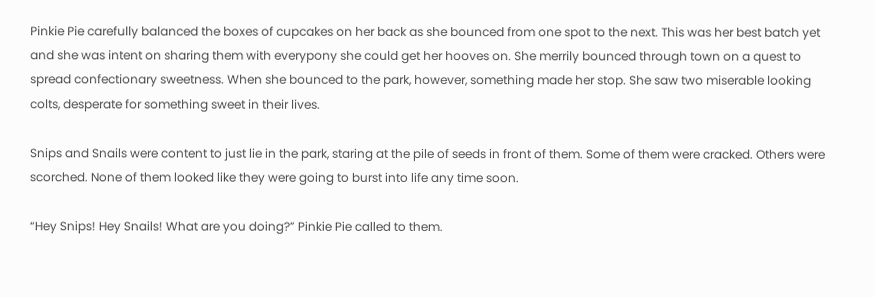Pinkie Pie carefully balanced the boxes of cupcakes on her back as she bounced from one spot to the next. This was her best batch yet and she was intent on sharing them with everypony she could get her hooves on. She merrily bounced through town on a quest to spread confectionary sweetness. When she bounced to the park, however, something made her stop. She saw two miserable looking colts, desperate for something sweet in their lives.

Snips and Snails were content to just lie in the park, staring at the pile of seeds in front of them. Some of them were cracked. Others were scorched. None of them looked like they were going to burst into life any time soon.

“Hey Snips! Hey Snails! What are you doing?” Pinkie Pie called to them.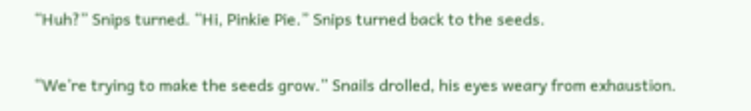“Huh?” Snips turned. “Hi, Pinkie Pie.” Snips turned back to the seeds.

“We’re trying to make the seeds grow.” Snails drolled, his eyes weary from exhaustion.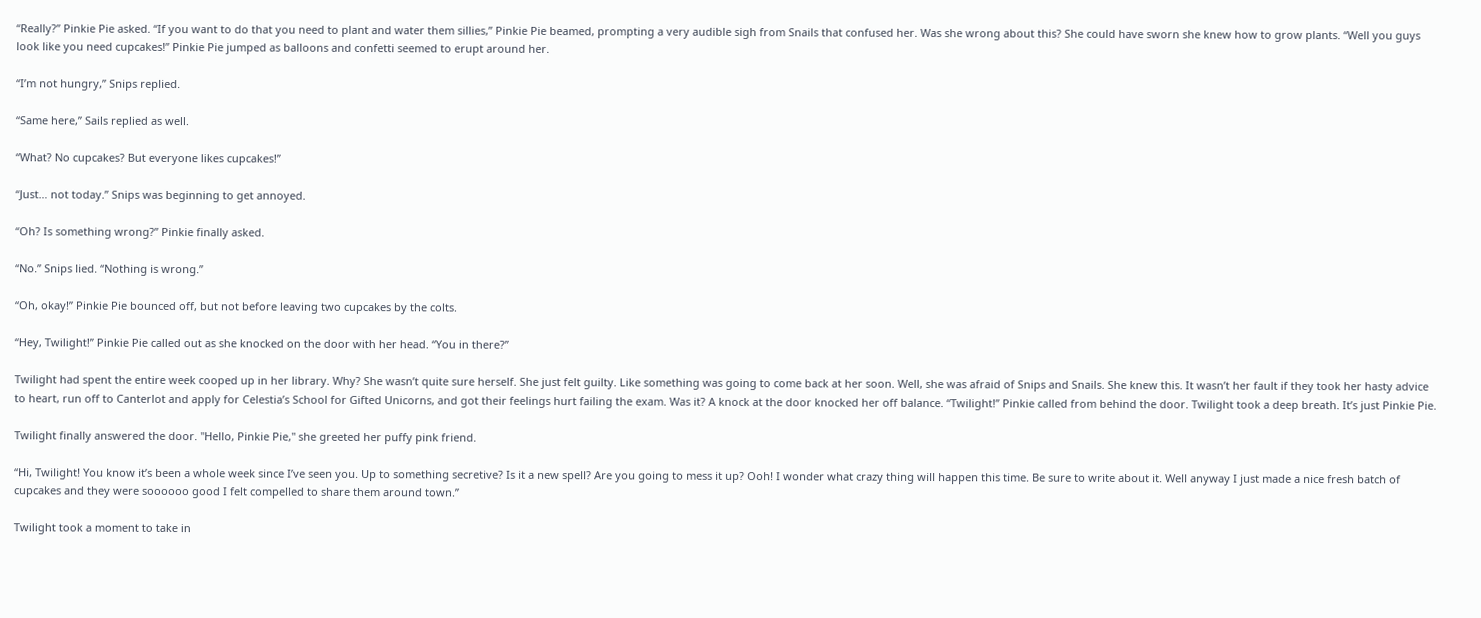“Really?” Pinkie Pie asked. “If you want to do that you need to plant and water them sillies,” Pinkie Pie beamed, prompting a very audible sigh from Snails that confused her. Was she wrong about this? She could have sworn she knew how to grow plants. “Well you guys look like you need cupcakes!” Pinkie Pie jumped as balloons and confetti seemed to erupt around her.

“I’m not hungry,” Snips replied.

“Same here,” Sails replied as well.

“What? No cupcakes? But everyone likes cupcakes!”

“Just… not today.” Snips was beginning to get annoyed.

“Oh? Is something wrong?” Pinkie finally asked.

“No.” Snips lied. “Nothing is wrong.”

“Oh, okay!” Pinkie Pie bounced off, but not before leaving two cupcakes by the colts.

“Hey, Twilight!” Pinkie Pie called out as she knocked on the door with her head. “You in there?”

Twilight had spent the entire week cooped up in her library. Why? She wasn’t quite sure herself. She just felt guilty. Like something was going to come back at her soon. Well, she was afraid of Snips and Snails. She knew this. It wasn’t her fault if they took her hasty advice to heart, run off to Canterlot and apply for Celestia’s School for Gifted Unicorns, and got their feelings hurt failing the exam. Was it? A knock at the door knocked her off balance. “Twilight!” Pinkie called from behind the door. Twilight took a deep breath. It’s just Pinkie Pie.

Twilight finally answered the door. "Hello, Pinkie Pie," she greeted her puffy pink friend.

“Hi, Twilight! You know it’s been a whole week since I’ve seen you. Up to something secretive? Is it a new spell? Are you going to mess it up? Ooh! I wonder what crazy thing will happen this time. Be sure to write about it. Well anyway I just made a nice fresh batch of cupcakes and they were soooooo good I felt compelled to share them around town.”

Twilight took a moment to take in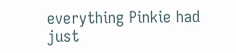everything Pinkie had just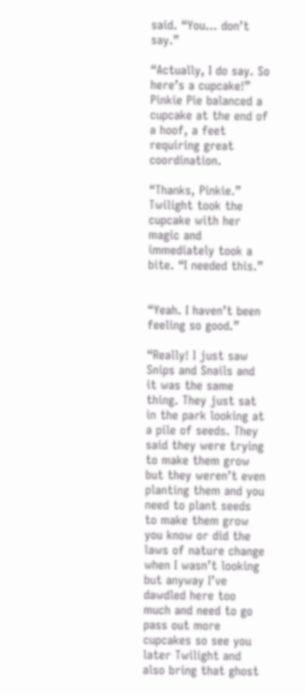said. “You… don’t say.”

“Actually, I do say. So here’s a cupcake!” Pinkie Pie balanced a cupcake at the end of a hoof, a feet requiring great coordination.

“Thanks, Pinkie.” Twilight took the cupcake with her magic and immediately took a bite. “I needed this.”


“Yeah. I haven’t been feeling so good.”

“Really! I just saw Snips and Snails and it was the same thing. They just sat in the park looking at a pile of seeds. They said they were trying to make them grow but they weren’t even planting them and you need to plant seeds to make them grow you know or did the laws of nature change when I wasn’t looking but anyway I’ve dawdled here too much and need to go pass out more cupcakes so see you later Twilight and also bring that ghost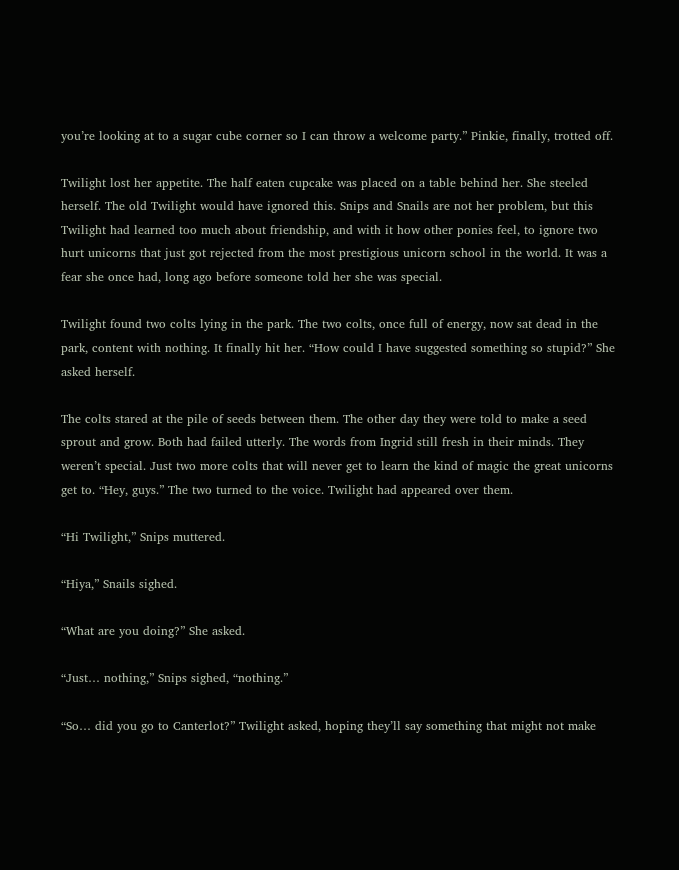you’re looking at to a sugar cube corner so I can throw a welcome party.” Pinkie, finally, trotted off.

Twilight lost her appetite. The half eaten cupcake was placed on a table behind her. She steeled herself. The old Twilight would have ignored this. Snips and Snails are not her problem, but this Twilight had learned too much about friendship, and with it how other ponies feel, to ignore two hurt unicorns that just got rejected from the most prestigious unicorn school in the world. It was a fear she once had, long ago before someone told her she was special.

Twilight found two colts lying in the park. The two colts, once full of energy, now sat dead in the park, content with nothing. It finally hit her. “How could I have suggested something so stupid?” She asked herself.

The colts stared at the pile of seeds between them. The other day they were told to make a seed sprout and grow. Both had failed utterly. The words from Ingrid still fresh in their minds. They weren’t special. Just two more colts that will never get to learn the kind of magic the great unicorns get to. “Hey, guys.” The two turned to the voice. Twilight had appeared over them.

“Hi Twilight,” Snips muttered.

“Hiya,” Snails sighed.

“What are you doing?” She asked.

“Just… nothing,” Snips sighed, “nothing.”

“So… did you go to Canterlot?” Twilight asked, hoping they’ll say something that might not make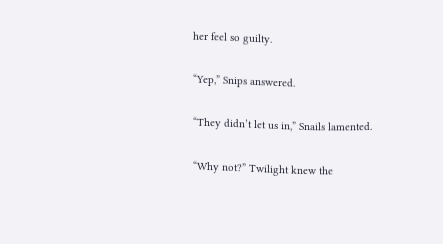her feel so guilty.

“Yep,” Snips answered.

“They didn’t let us in,” Snails lamented.

“Why not?” Twilight knew the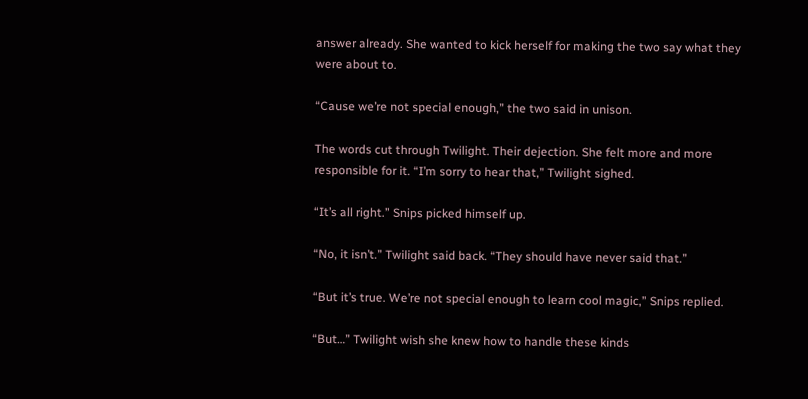answer already. She wanted to kick herself for making the two say what they were about to.

“Cause we’re not special enough,” the two said in unison.

The words cut through Twilight. Their dejection. She felt more and more responsible for it. “I’m sorry to hear that,” Twilight sighed.

“It’s all right.” Snips picked himself up.

“No, it isn’t.” Twilight said back. “They should have never said that.”

“But it’s true. We’re not special enough to learn cool magic,” Snips replied.

“But…” Twilight wish she knew how to handle these kinds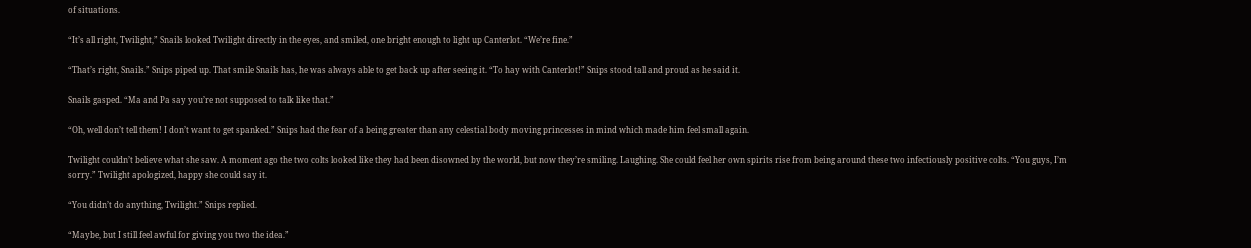of situations.

“It’s all right, Twilight,” Snails looked Twilight directly in the eyes, and smiled, one bright enough to light up Canterlot. “We’re fine.”

“That’s right, Snails.” Snips piped up. That smile Snails has, he was always able to get back up after seeing it. “To hay with Canterlot!” Snips stood tall and proud as he said it.

Snails gasped. “Ma and Pa say you’re not supposed to talk like that.”

“Oh, well don’t tell them! I don’t want to get spanked.” Snips had the fear of a being greater than any celestial body moving princesses in mind which made him feel small again.

Twilight couldn’t believe what she saw. A moment ago the two colts looked like they had been disowned by the world, but now they’re smiling. Laughing. She could feel her own spirits rise from being around these two infectiously positive colts. “You guys, I’m sorry.” Twilight apologized, happy she could say it.

“You didn’t do anything, Twilight.” Snips replied.

“Maybe, but I still feel awful for giving you two the idea.”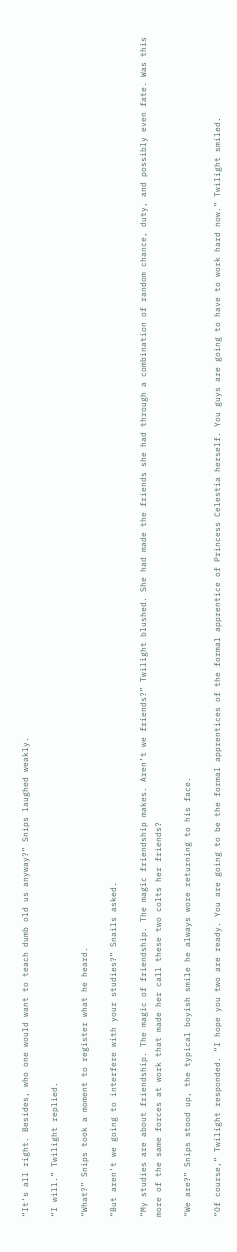“It’s all right. Besides, who one would want to teach dumb old us anyway?” Snips laughed weakly.

“I will.” Twilight replied.

“What?” Snips took a moment to register what he heard.

“But aren’t we going to interfere with your studies?” Snails asked.

“My studies are about friendship. The magic of friendship. The magic friendship makes. Aren’t we friends?” Twilight blushed. She had made the friends she had through a combination of random chance, duty, and possibly even fate. Was this more of the same forces at work that made her call these two colts her friends?

“We are?” Snips stood up, the typical boyish smile he always wore returning to his face.

“Of course,” Twilight responded. “I hope you two are ready. You are going to be the formal apprentices of the formal apprentice of Princess Celestia herself. You guys are going to have to work hard now.” Twilight smiled.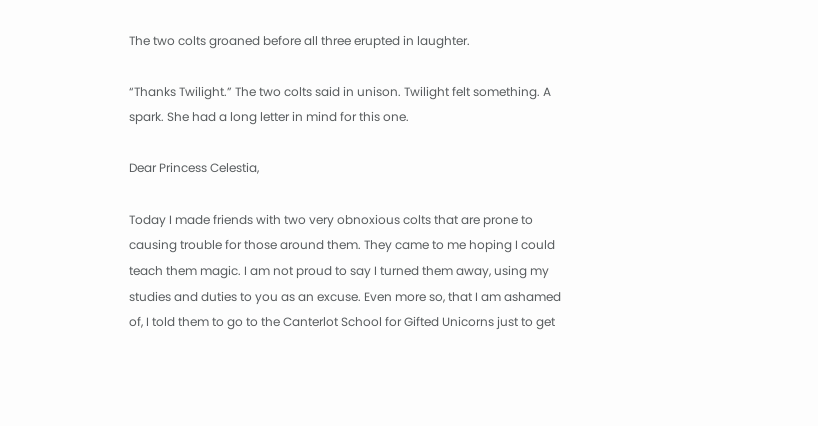The two colts groaned before all three erupted in laughter.

“Thanks Twilight.” The two colts said in unison. Twilight felt something. A spark. She had a long letter in mind for this one.

Dear Princess Celestia,

Today I made friends with two very obnoxious colts that are prone to causing trouble for those around them. They came to me hoping I could teach them magic. I am not proud to say I turned them away, using my studies and duties to you as an excuse. Even more so, that I am ashamed of, I told them to go to the Canterlot School for Gifted Unicorns just to get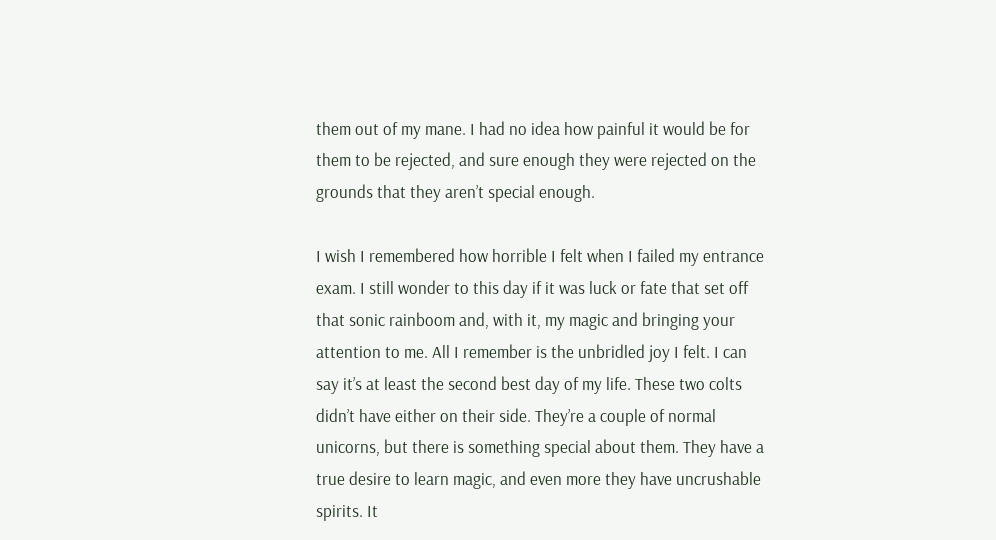them out of my mane. I had no idea how painful it would be for them to be rejected, and sure enough they were rejected on the grounds that they aren’t special enough.

I wish I remembered how horrible I felt when I failed my entrance exam. I still wonder to this day if it was luck or fate that set off that sonic rainboom and, with it, my magic and bringing your attention to me. All I remember is the unbridled joy I felt. I can say it’s at least the second best day of my life. These two colts didn’t have either on their side. They’re a couple of normal unicorns, but there is something special about them. They have a true desire to learn magic, and even more they have uncrushable spirits. It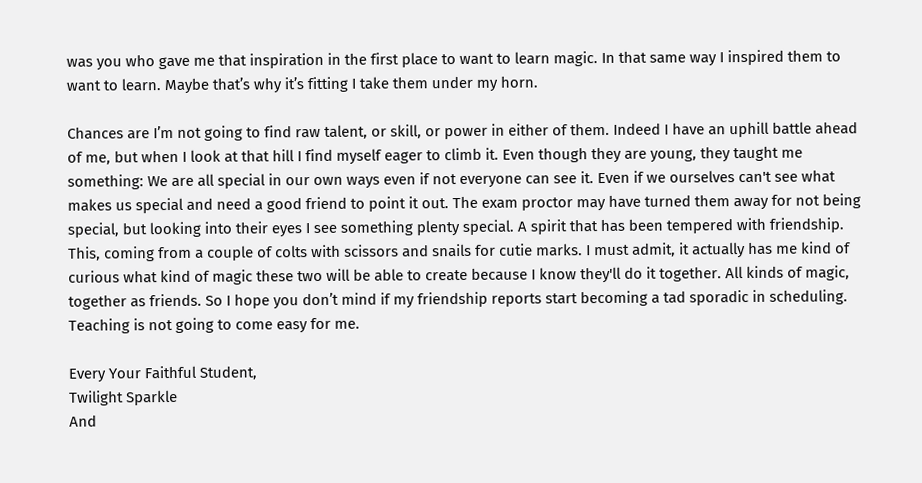was you who gave me that inspiration in the first place to want to learn magic. In that same way I inspired them to want to learn. Maybe that’s why it’s fitting I take them under my horn.

Chances are I’m not going to find raw talent, or skill, or power in either of them. Indeed I have an uphill battle ahead of me, but when I look at that hill I find myself eager to climb it. Even though they are young, they taught me something: We are all special in our own ways even if not everyone can see it. Even if we ourselves can't see what makes us special and need a good friend to point it out. The exam proctor may have turned them away for not being special, but looking into their eyes I see something plenty special. A spirit that has been tempered with friendship. This, coming from a couple of colts with scissors and snails for cutie marks. I must admit, it actually has me kind of curious what kind of magic these two will be able to create because I know they'll do it together. All kinds of magic, together as friends. So I hope you don’t mind if my friendship reports start becoming a tad sporadic in scheduling. Teaching is not going to come easy for me.

Every Your Faithful Student,
Twilight Sparkle
And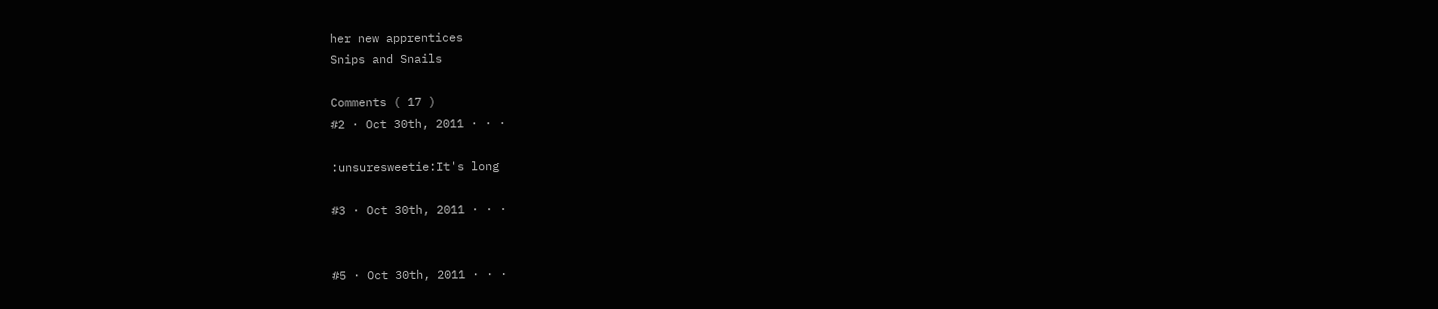her new apprentices
Snips and Snails

Comments ( 17 )
#2 · Oct 30th, 2011 · · ·

:unsuresweetie:It's long

#3 · Oct 30th, 2011 · · ·


#5 · Oct 30th, 2011 · · ·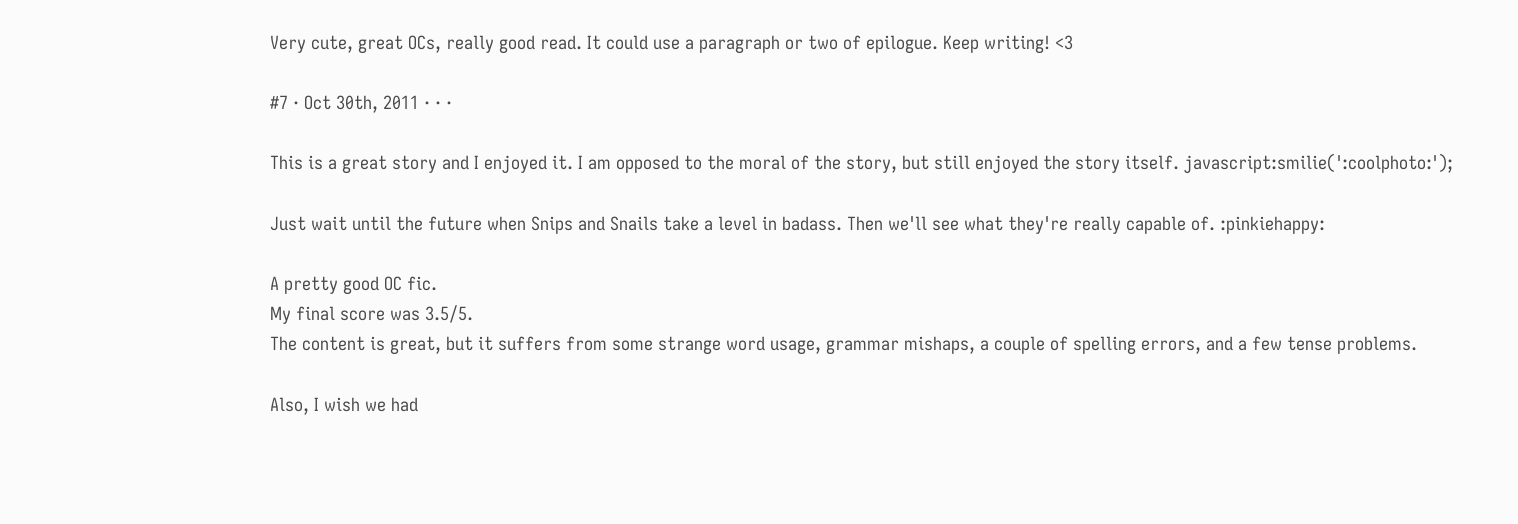Very cute, great OCs, really good read. It could use a paragraph or two of epilogue. Keep writing! <3

#7 · Oct 30th, 2011 · · ·

This is a great story and I enjoyed it. I am opposed to the moral of the story, but still enjoyed the story itself. javascript:smilie(':coolphoto:');

Just wait until the future when Snips and Snails take a level in badass. Then we'll see what they're really capable of. :pinkiehappy:

A pretty good OC fic.
My final score was 3.5/5.
The content is great, but it suffers from some strange word usage, grammar mishaps, a couple of spelling errors, and a few tense problems.

Also, I wish we had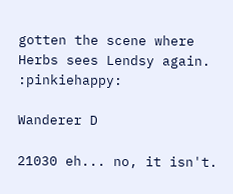gotten the scene where Herbs sees Lendsy again. :pinkiehappy:

Wanderer D

21030 eh... no, it isn't.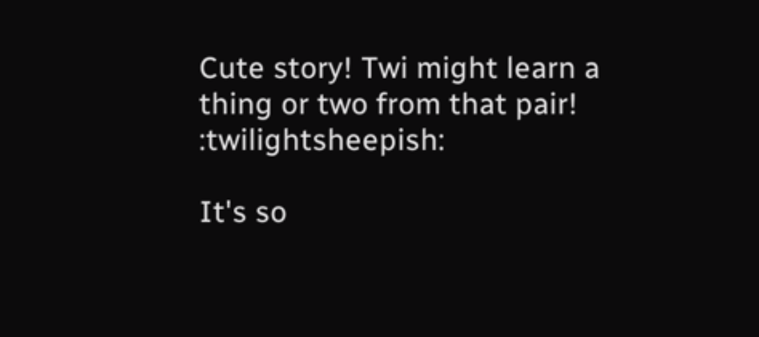Cute story! Twi might learn a thing or two from that pair! :twilightsheepish:

It's so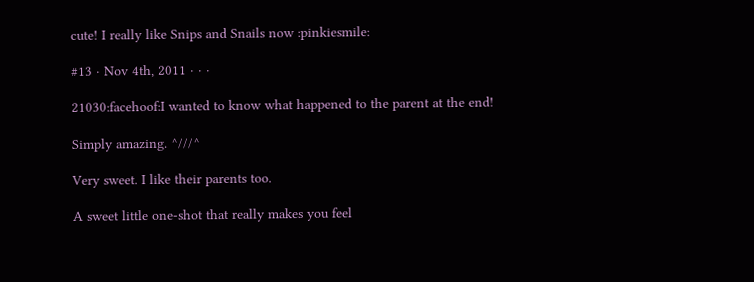cute! I really like Snips and Snails now :pinkiesmile:

#13 · Nov 4th, 2011 · · ·

21030:facehoof:I wanted to know what happened to the parent at the end!

Simply amazing. ^///^

Very sweet. I like their parents too.

A sweet little one-shot that really makes you feel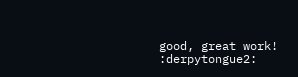good, great work! :derpytongue2: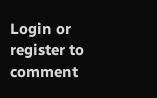Login or register to comment